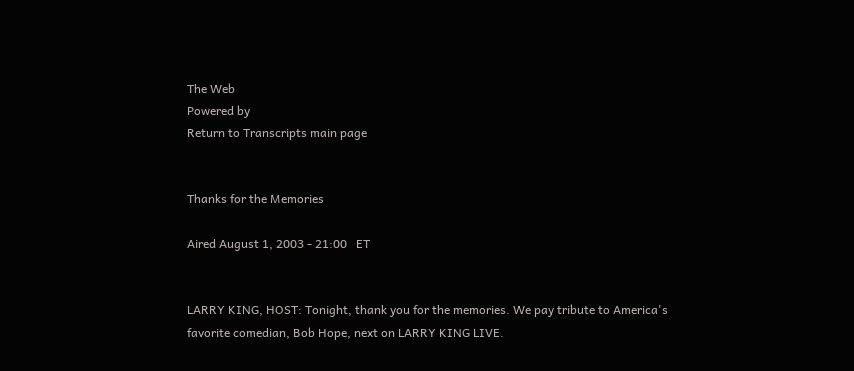The Web
Powered by
Return to Transcripts main page


Thanks for the Memories

Aired August 1, 2003 - 21:00   ET


LARRY KING, HOST: Tonight, thank you for the memories. We pay tribute to America's favorite comedian, Bob Hope, next on LARRY KING LIVE.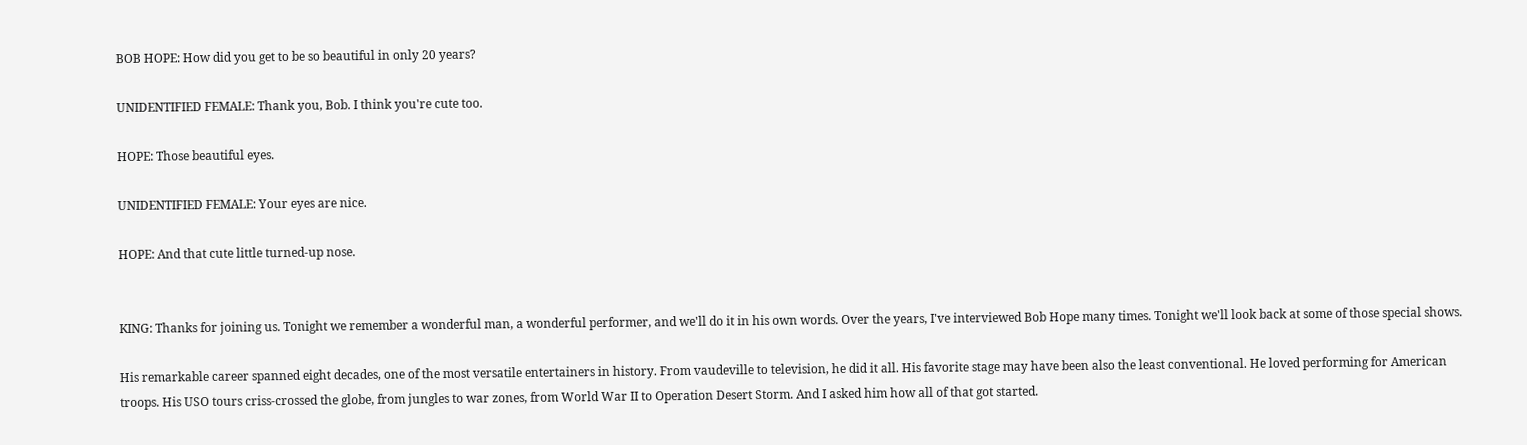BOB HOPE: How did you get to be so beautiful in only 20 years?

UNIDENTIFIED FEMALE: Thank you, Bob. I think you're cute too.

HOPE: Those beautiful eyes.

UNIDENTIFIED FEMALE: Your eyes are nice.

HOPE: And that cute little turned-up nose.


KING: Thanks for joining us. Tonight we remember a wonderful man, a wonderful performer, and we'll do it in his own words. Over the years, I've interviewed Bob Hope many times. Tonight we'll look back at some of those special shows.

His remarkable career spanned eight decades, one of the most versatile entertainers in history. From vaudeville to television, he did it all. His favorite stage may have been also the least conventional. He loved performing for American troops. His USO tours criss-crossed the globe, from jungles to war zones, from World War II to Operation Desert Storm. And I asked him how all of that got started.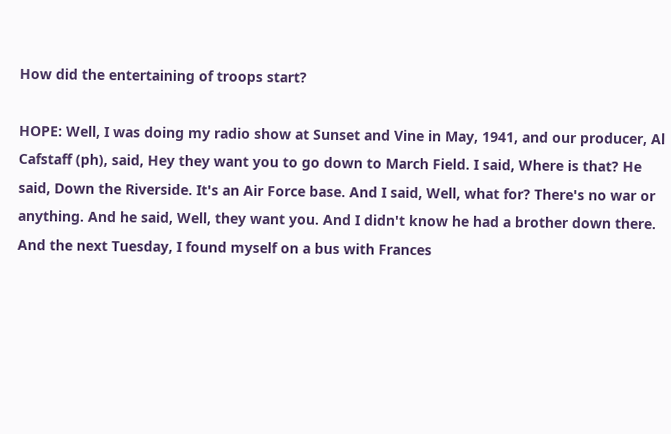How did the entertaining of troops start?

HOPE: Well, I was doing my radio show at Sunset and Vine in May, 1941, and our producer, Al Cafstaff (ph), said, Hey they want you to go down to March Field. I said, Where is that? He said, Down the Riverside. It's an Air Force base. And I said, Well, what for? There's no war or anything. And he said, Well, they want you. And I didn't know he had a brother down there. And the next Tuesday, I found myself on a bus with Frances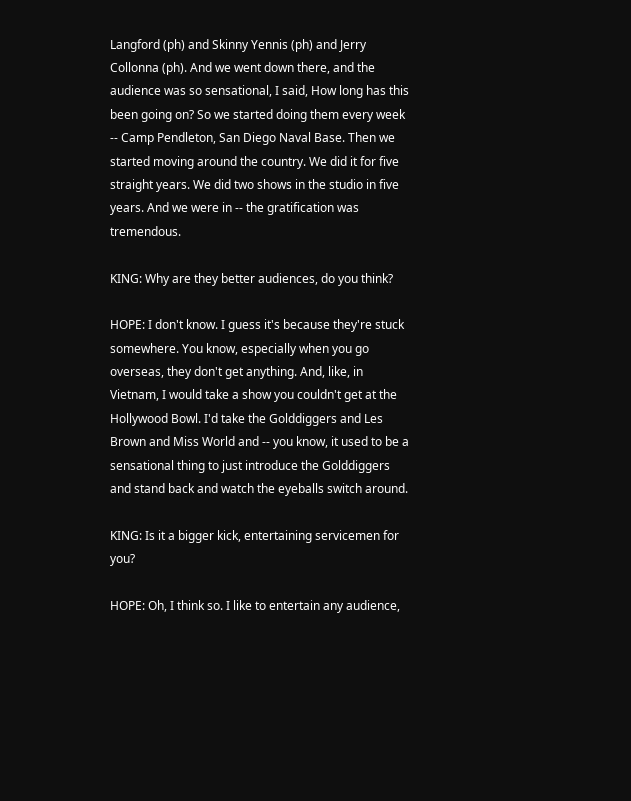Langford (ph) and Skinny Yennis (ph) and Jerry Collonna (ph). And we went down there, and the audience was so sensational, I said, How long has this been going on? So we started doing them every week -- Camp Pendleton, San Diego Naval Base. Then we started moving around the country. We did it for five straight years. We did two shows in the studio in five years. And we were in -- the gratification was tremendous.

KING: Why are they better audiences, do you think?

HOPE: I don't know. I guess it's because they're stuck somewhere. You know, especially when you go overseas, they don't get anything. And, like, in Vietnam, I would take a show you couldn't get at the Hollywood Bowl. I'd take the Golddiggers and Les Brown and Miss World and -- you know, it used to be a sensational thing to just introduce the Golddiggers and stand back and watch the eyeballs switch around.

KING: Is it a bigger kick, entertaining servicemen for you?

HOPE: Oh, I think so. I like to entertain any audience,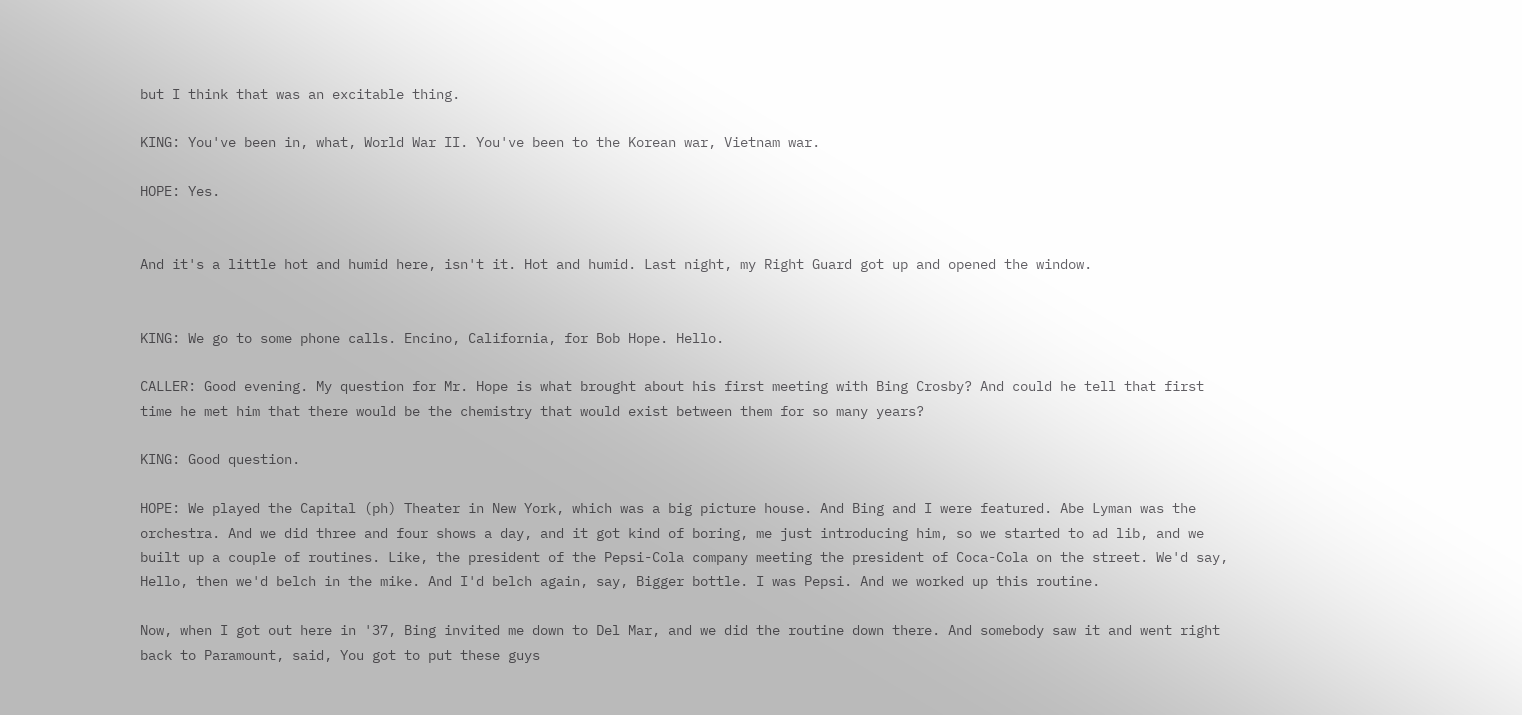but I think that was an excitable thing.

KING: You've been in, what, World War II. You've been to the Korean war, Vietnam war.

HOPE: Yes.


And it's a little hot and humid here, isn't it. Hot and humid. Last night, my Right Guard got up and opened the window.


KING: We go to some phone calls. Encino, California, for Bob Hope. Hello.

CALLER: Good evening. My question for Mr. Hope is what brought about his first meeting with Bing Crosby? And could he tell that first time he met him that there would be the chemistry that would exist between them for so many years?

KING: Good question.

HOPE: We played the Capital (ph) Theater in New York, which was a big picture house. And Bing and I were featured. Abe Lyman was the orchestra. And we did three and four shows a day, and it got kind of boring, me just introducing him, so we started to ad lib, and we built up a couple of routines. Like, the president of the Pepsi-Cola company meeting the president of Coca-Cola on the street. We'd say, Hello, then we'd belch in the mike. And I'd belch again, say, Bigger bottle. I was Pepsi. And we worked up this routine.

Now, when I got out here in '37, Bing invited me down to Del Mar, and we did the routine down there. And somebody saw it and went right back to Paramount, said, You got to put these guys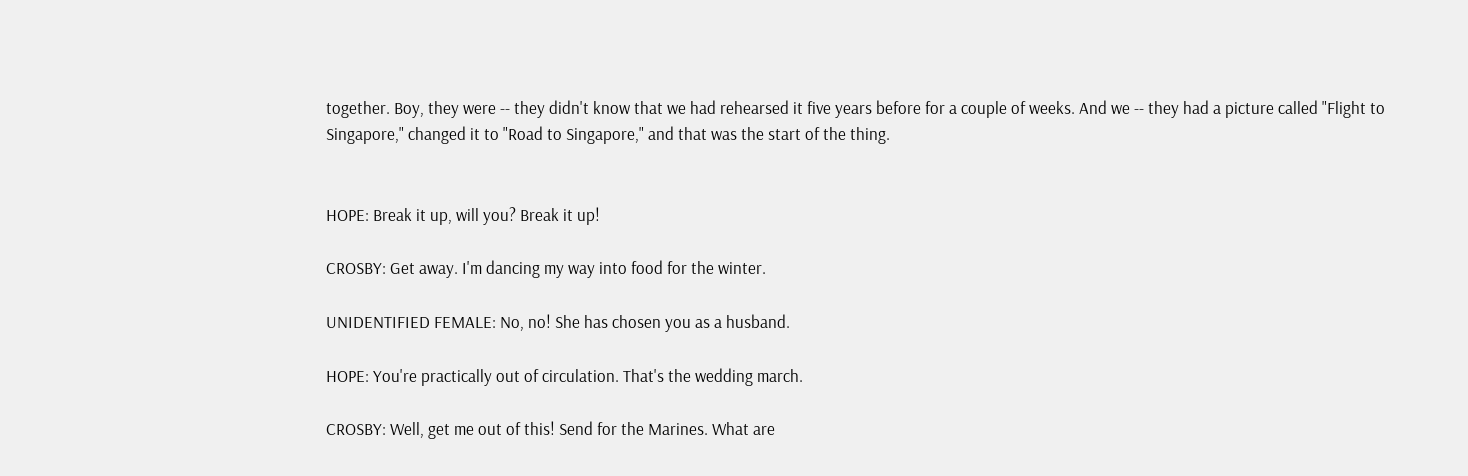together. Boy, they were -- they didn't know that we had rehearsed it five years before for a couple of weeks. And we -- they had a picture called "Flight to Singapore," changed it to "Road to Singapore," and that was the start of the thing.


HOPE: Break it up, will you? Break it up!

CROSBY: Get away. I'm dancing my way into food for the winter.

UNIDENTIFIED FEMALE: No, no! She has chosen you as a husband.

HOPE: You're practically out of circulation. That's the wedding march.

CROSBY: Well, get me out of this! Send for the Marines. What are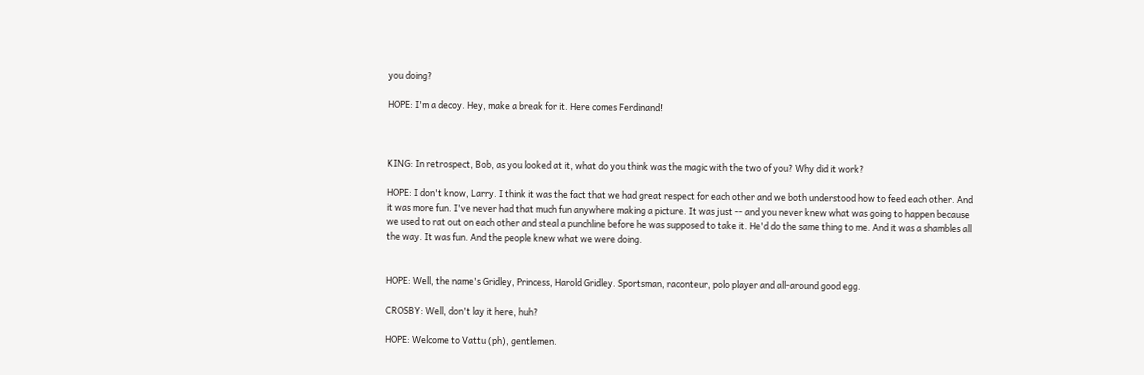you doing?

HOPE: I'm a decoy. Hey, make a break for it. Here comes Ferdinand!



KING: In retrospect, Bob, as you looked at it, what do you think was the magic with the two of you? Why did it work?

HOPE: I don't know, Larry. I think it was the fact that we had great respect for each other and we both understood how to feed each other. And it was more fun. I've never had that much fun anywhere making a picture. It was just -- and you never knew what was going to happen because we used to rat out on each other and steal a punchline before he was supposed to take it. He'd do the same thing to me. And it was a shambles all the way. It was fun. And the people knew what we were doing.


HOPE: Well, the name's Gridley, Princess, Harold Gridley. Sportsman, raconteur, polo player and all-around good egg.

CROSBY: Well, don't lay it here, huh?

HOPE: Welcome to Vattu (ph), gentlemen.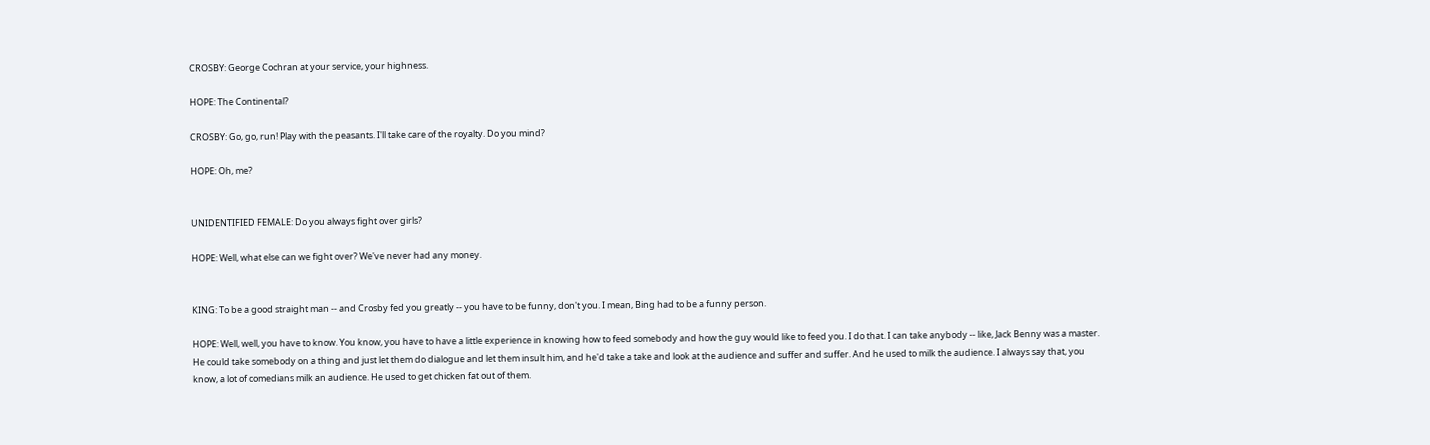CROSBY: George Cochran at your service, your highness.

HOPE: The Continental?

CROSBY: Go, go, run! Play with the peasants. I'll take care of the royalty. Do you mind?

HOPE: Oh, me?


UNIDENTIFIED FEMALE: Do you always fight over girls?

HOPE: Well, what else can we fight over? We've never had any money.


KING: To be a good straight man -- and Crosby fed you greatly -- you have to be funny, don't you. I mean, Bing had to be a funny person.

HOPE: Well, well, you have to know. You know, you have to have a little experience in knowing how to feed somebody and how the guy would like to feed you. I do that. I can take anybody -- like, Jack Benny was a master. He could take somebody on a thing and just let them do dialogue and let them insult him, and he'd take a take and look at the audience and suffer and suffer. And he used to milk the audience. I always say that, you know, a lot of comedians milk an audience. He used to get chicken fat out of them.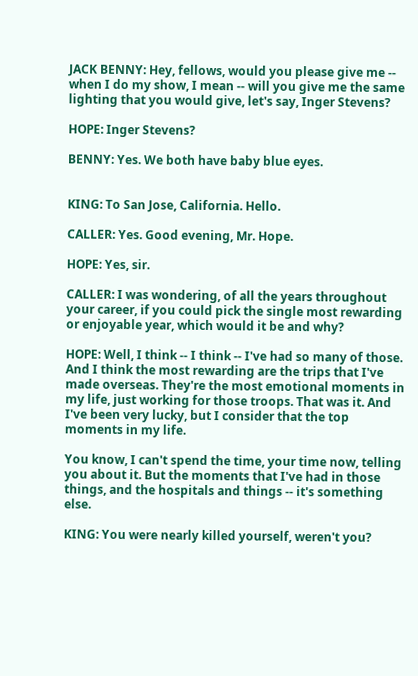JACK BENNY: Hey, fellows, would you please give me -- when I do my show, I mean -- will you give me the same lighting that you would give, let's say, Inger Stevens?

HOPE: Inger Stevens?

BENNY: Yes. We both have baby blue eyes.


KING: To San Jose, California. Hello.

CALLER: Yes. Good evening, Mr. Hope.

HOPE: Yes, sir.

CALLER: I was wondering, of all the years throughout your career, if you could pick the single most rewarding or enjoyable year, which would it be and why?

HOPE: Well, I think -- I think -- I've had so many of those. And I think the most rewarding are the trips that I've made overseas. They're the most emotional moments in my life, just working for those troops. That was it. And I've been very lucky, but I consider that the top moments in my life.

You know, I can't spend the time, your time now, telling you about it. But the moments that I've had in those things, and the hospitals and things -- it's something else.

KING: You were nearly killed yourself, weren't you?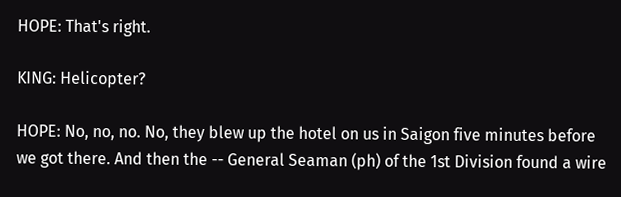HOPE: That's right.

KING: Helicopter?

HOPE: No, no, no. No, they blew up the hotel on us in Saigon five minutes before we got there. And then the -- General Seaman (ph) of the 1st Division found a wire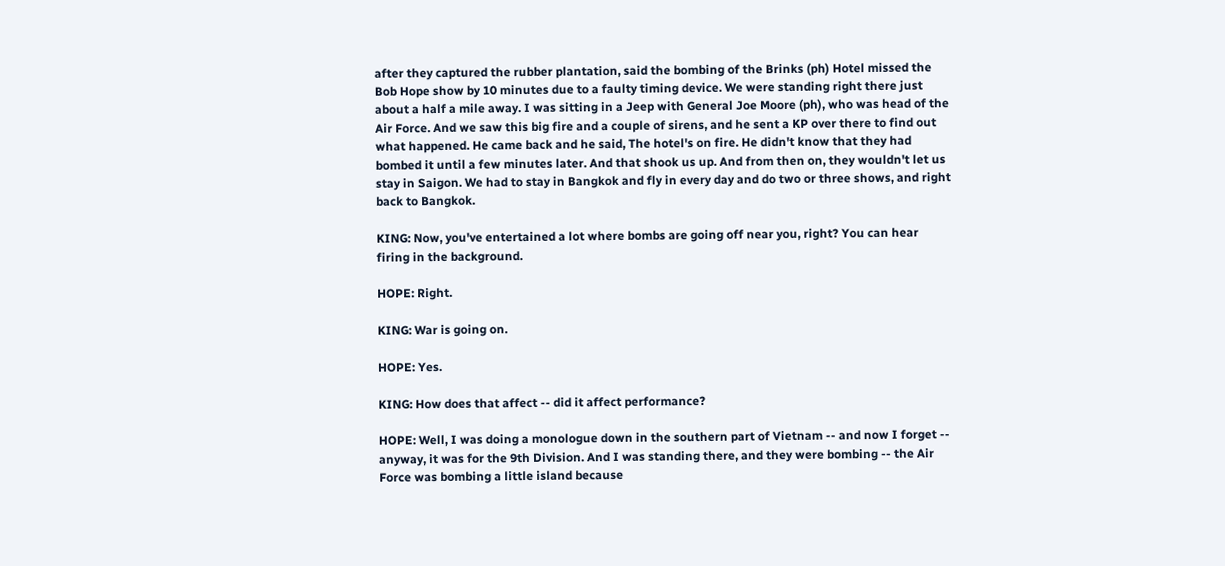after they captured the rubber plantation, said the bombing of the Brinks (ph) Hotel missed the Bob Hope show by 10 minutes due to a faulty timing device. We were standing right there just about a half a mile away. I was sitting in a Jeep with General Joe Moore (ph), who was head of the Air Force. And we saw this big fire and a couple of sirens, and he sent a KP over there to find out what happened. He came back and he said, The hotel's on fire. He didn't know that they had bombed it until a few minutes later. And that shook us up. And from then on, they wouldn't let us stay in Saigon. We had to stay in Bangkok and fly in every day and do two or three shows, and right back to Bangkok.

KING: Now, you've entertained a lot where bombs are going off near you, right? You can hear firing in the background.

HOPE: Right.

KING: War is going on.

HOPE: Yes.

KING: How does that affect -- did it affect performance?

HOPE: Well, I was doing a monologue down in the southern part of Vietnam -- and now I forget -- anyway, it was for the 9th Division. And I was standing there, and they were bombing -- the Air Force was bombing a little island because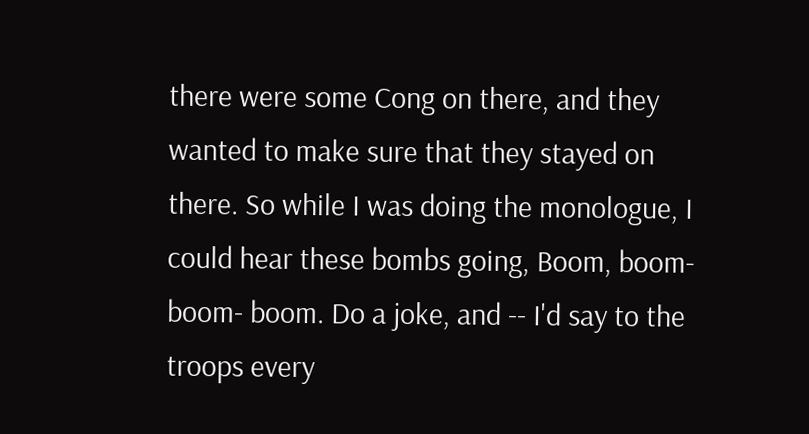there were some Cong on there, and they wanted to make sure that they stayed on there. So while I was doing the monologue, I could hear these bombs going, Boom, boom-boom- boom. Do a joke, and -- I'd say to the troops every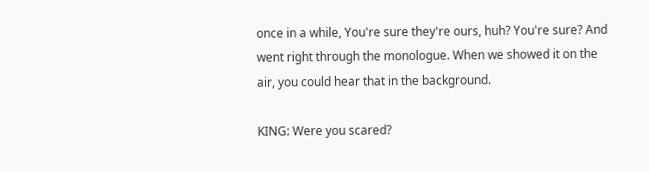once in a while, You're sure they're ours, huh? You're sure? And went right through the monologue. When we showed it on the air, you could hear that in the background.

KING: Were you scared?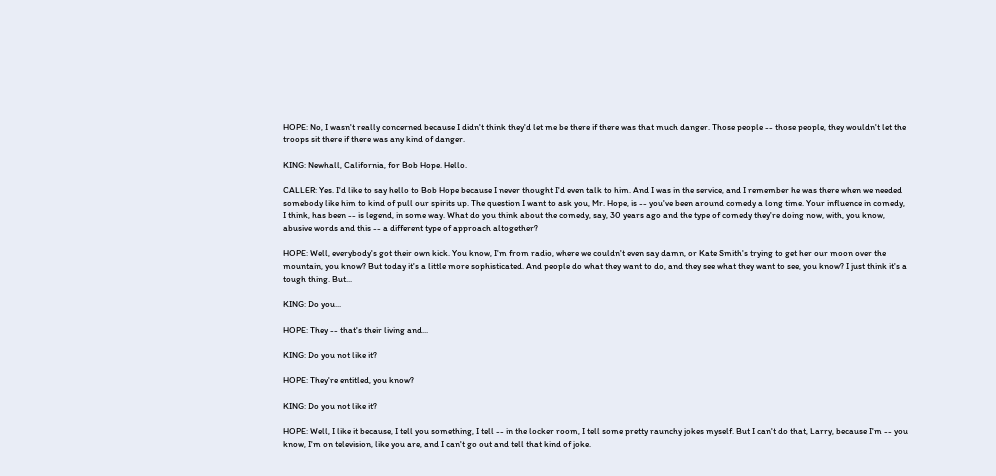HOPE: No, I wasn't really concerned because I didn't think they'd let me be there if there was that much danger. Those people -- those people, they wouldn't let the troops sit there if there was any kind of danger.

KING: Newhall, California, for Bob Hope. Hello.

CALLER: Yes. I'd like to say hello to Bob Hope because I never thought I'd even talk to him. And I was in the service, and I remember he was there when we needed somebody like him to kind of pull our spirits up. The question I want to ask you, Mr. Hope, is -- you've been around comedy a long time. Your influence in comedy, I think, has been -- is legend, in some way. What do you think about the comedy, say, 30 years ago and the type of comedy they're doing now, with, you know, abusive words and this -- a different type of approach altogether?

HOPE: Well, everybody's got their own kick. You know, I'm from radio, where we couldn't even say damn, or Kate Smith's trying to get her our moon over the mountain, you know? But today it's a little more sophisticated. And people do what they want to do, and they see what they want to see, you know? I just think it's a tough thing. But...

KING: Do you...

HOPE: They -- that's their living and...

KING: Do you not like it?

HOPE: They're entitled, you know?

KING: Do you not like it?

HOPE: Well, I like it because, I tell you something, I tell -- in the locker room, I tell some pretty raunchy jokes myself. But I can't do that, Larry, because I'm -- you know, I'm on television, like you are, and I can't go out and tell that kind of joke.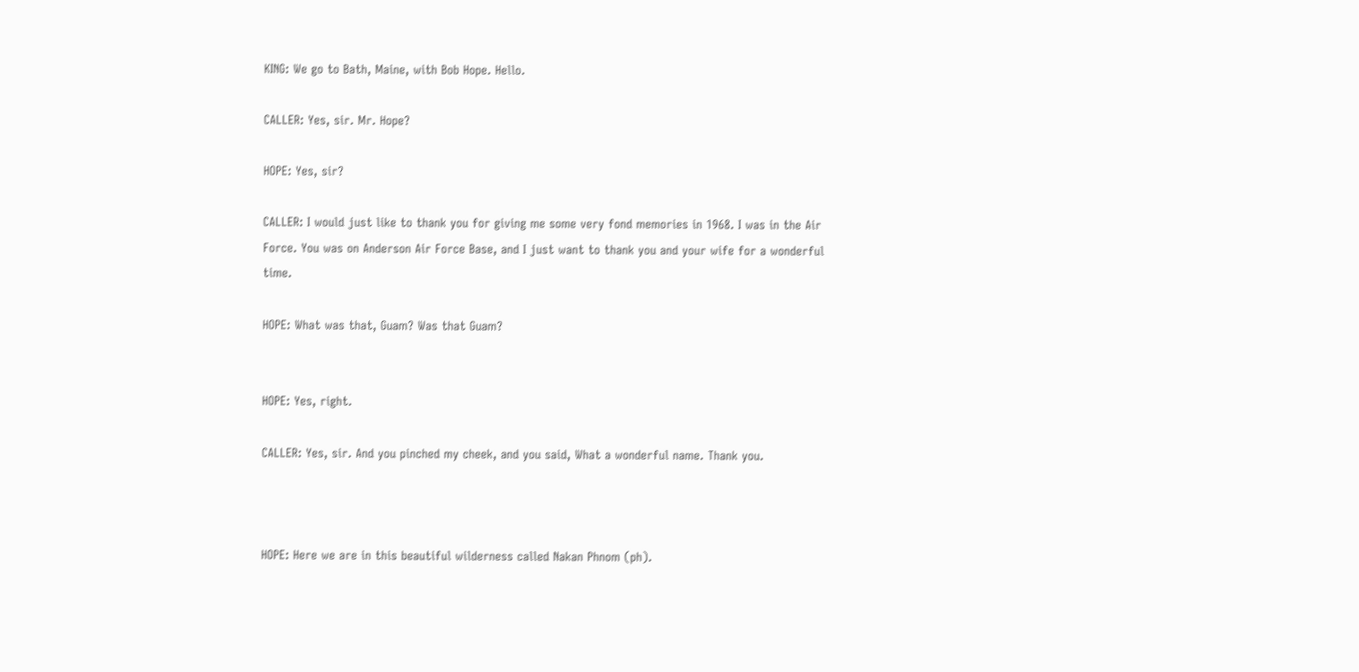KING: We go to Bath, Maine, with Bob Hope. Hello.

CALLER: Yes, sir. Mr. Hope?

HOPE: Yes, sir?

CALLER: I would just like to thank you for giving me some very fond memories in 1968. I was in the Air Force. You was on Anderson Air Force Base, and I just want to thank you and your wife for a wonderful time.

HOPE: What was that, Guam? Was that Guam?


HOPE: Yes, right.

CALLER: Yes, sir. And you pinched my cheek, and you said, What a wonderful name. Thank you.



HOPE: Here we are in this beautiful wilderness called Nakan Phnom (ph).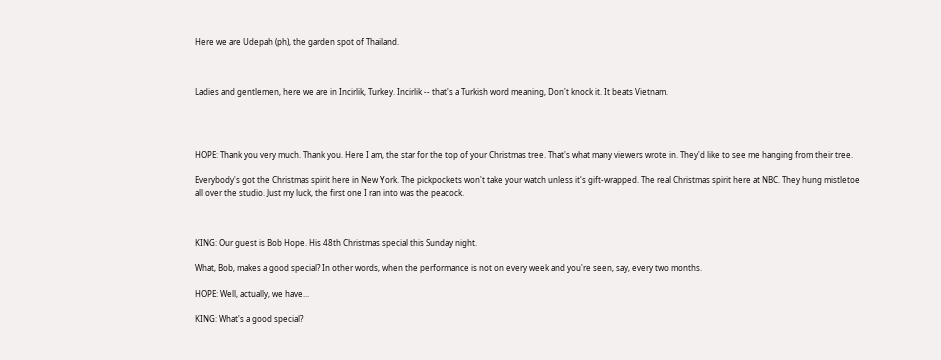Here we are Udepah (ph), the garden spot of Thailand.



Ladies and gentlemen, here we are in Incirlik, Turkey. Incirlik -- that's a Turkish word meaning, Don't knock it. It beats Vietnam.




HOPE: Thank you very much. Thank you. Here I am, the star for the top of your Christmas tree. That's what many viewers wrote in. They'd like to see me hanging from their tree.

Everybody's got the Christmas spirit here in New York. The pickpockets won't take your watch unless it's gift-wrapped. The real Christmas spirit here at NBC. They hung mistletoe all over the studio. Just my luck, the first one I ran into was the peacock.



KING: Our guest is Bob Hope. His 48th Christmas special this Sunday night.

What, Bob, makes a good special? In other words, when the performance is not on every week and you're seen, say, every two months.

HOPE: Well, actually, we have...

KING: What's a good special?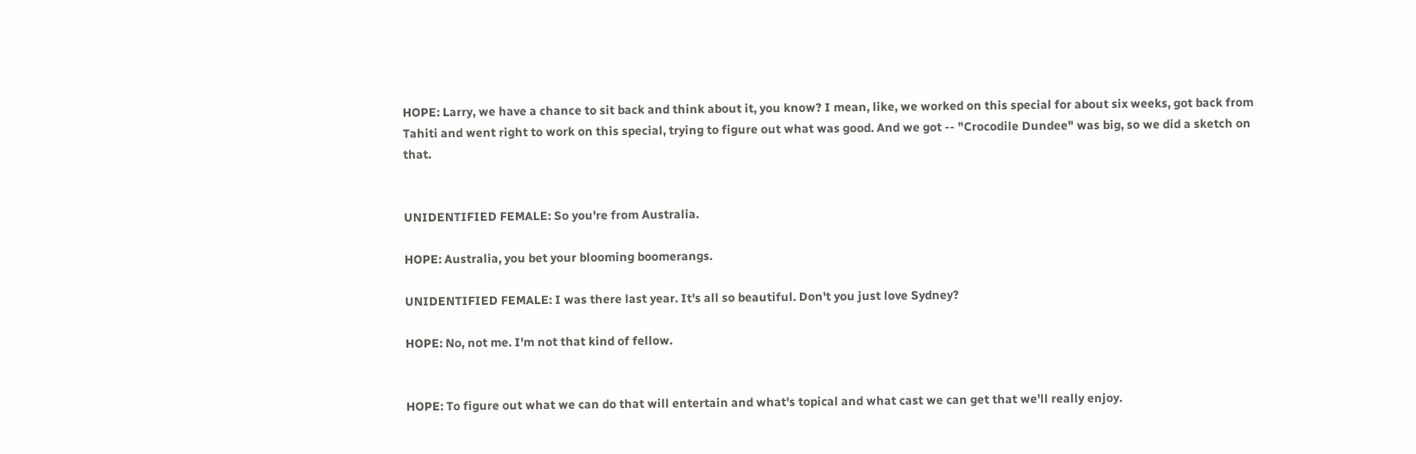HOPE: Larry, we have a chance to sit back and think about it, you know? I mean, like, we worked on this special for about six weeks, got back from Tahiti and went right to work on this special, trying to figure out what was good. And we got -- "Crocodile Dundee" was big, so we did a sketch on that.


UNIDENTIFIED FEMALE: So you're from Australia.

HOPE: Australia, you bet your blooming boomerangs.

UNIDENTIFIED FEMALE: I was there last year. It's all so beautiful. Don't you just love Sydney?

HOPE: No, not me. I'm not that kind of fellow.


HOPE: To figure out what we can do that will entertain and what's topical and what cast we can get that we'll really enjoy.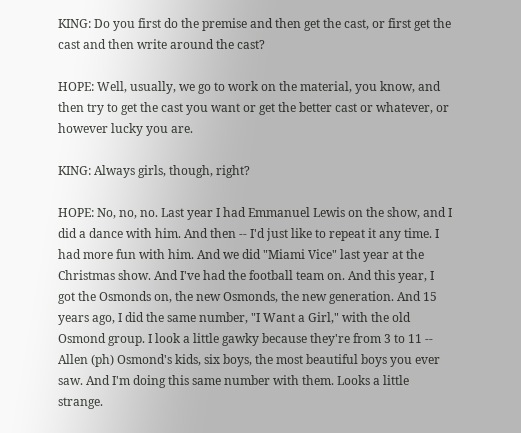KING: Do you first do the premise and then get the cast, or first get the cast and then write around the cast?

HOPE: Well, usually, we go to work on the material, you know, and then try to get the cast you want or get the better cast or whatever, or however lucky you are.

KING: Always girls, though, right?

HOPE: No, no, no. Last year I had Emmanuel Lewis on the show, and I did a dance with him. And then -- I'd just like to repeat it any time. I had more fun with him. And we did "Miami Vice" last year at the Christmas show. And I've had the football team on. And this year, I got the Osmonds on, the new Osmonds, the new generation. And 15 years ago, I did the same number, "I Want a Girl," with the old Osmond group. I look a little gawky because they're from 3 to 11 -- Allen (ph) Osmond's kids, six boys, the most beautiful boys you ever saw. And I'm doing this same number with them. Looks a little strange.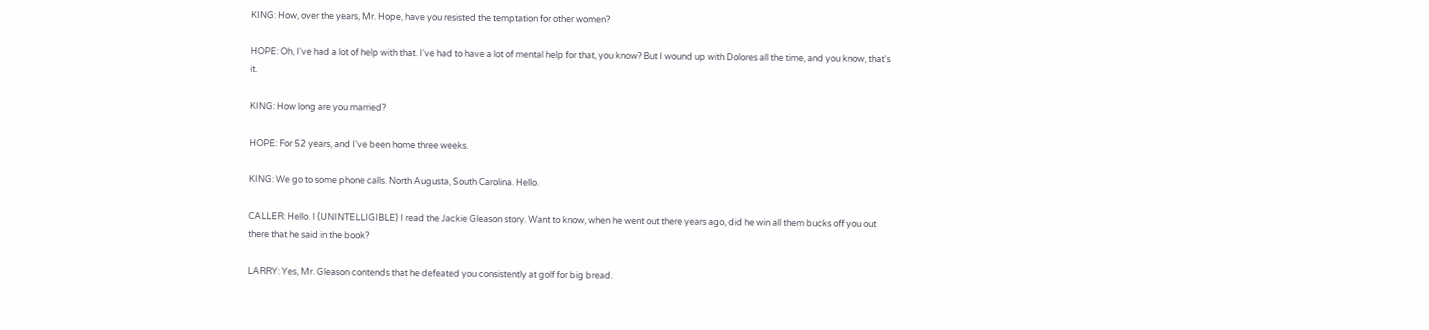KING: How, over the years, Mr. Hope, have you resisted the temptation for other women?

HOPE: Oh, I've had a lot of help with that. I've had to have a lot of mental help for that, you know? But I wound up with Dolores all the time, and you know, that's it.

KING: How long are you married?

HOPE: For 52 years, and I've been home three weeks.

KING: We go to some phone calls. North Augusta, South Carolina. Hello.

CALLER: Hello. I (UNINTELLIGIBLE) I read the Jackie Gleason story. Want to know, when he went out there years ago, did he win all them bucks off you out there that he said in the book?

LARRY: Yes, Mr. Gleason contends that he defeated you consistently at golf for big bread.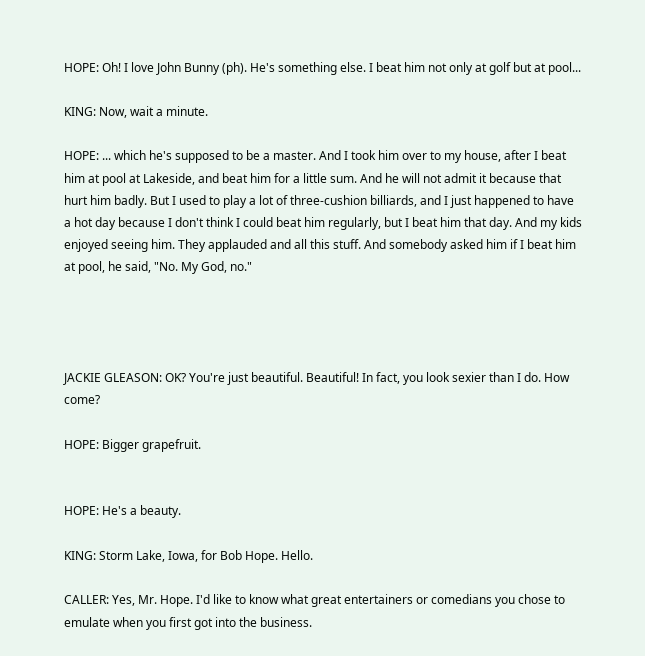HOPE: Oh! I love John Bunny (ph). He's something else. I beat him not only at golf but at pool...

KING: Now, wait a minute.

HOPE: ... which he's supposed to be a master. And I took him over to my house, after I beat him at pool at Lakeside, and beat him for a little sum. And he will not admit it because that hurt him badly. But I used to play a lot of three-cushion billiards, and I just happened to have a hot day because I don't think I could beat him regularly, but I beat him that day. And my kids enjoyed seeing him. They applauded and all this stuff. And somebody asked him if I beat him at pool, he said, "No. My God, no."




JACKIE GLEASON: OK? You're just beautiful. Beautiful! In fact, you look sexier than I do. How come?

HOPE: Bigger grapefruit.


HOPE: He's a beauty.

KING: Storm Lake, Iowa, for Bob Hope. Hello.

CALLER: Yes, Mr. Hope. I'd like to know what great entertainers or comedians you chose to emulate when you first got into the business.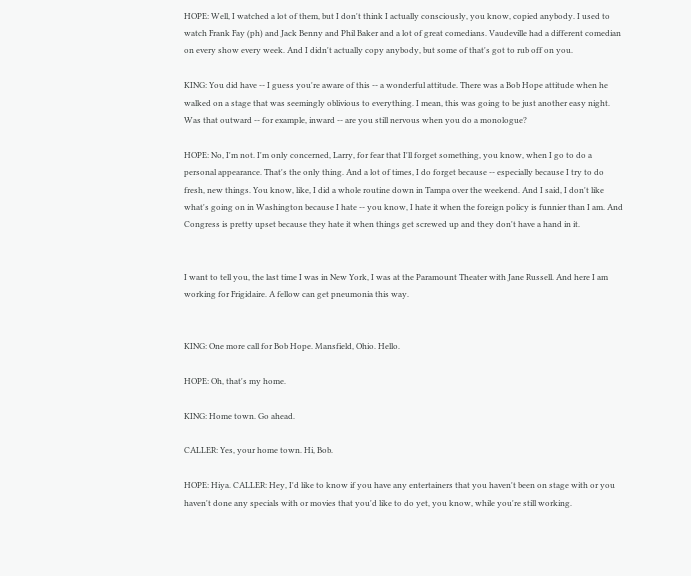HOPE: Well, I watched a lot of them, but I don't think I actually consciously, you know, copied anybody. I used to watch Frank Fay (ph) and Jack Benny and Phil Baker and a lot of great comedians. Vaudeville had a different comedian on every show every week. And I didn't actually copy anybody, but some of that's got to rub off on you.

KING: You did have -- I guess you're aware of this -- a wonderful attitude. There was a Bob Hope attitude when he walked on a stage that was seemingly oblivious to everything. I mean, this was going to be just another easy night. Was that outward -- for example, inward -- are you still nervous when you do a monologue?

HOPE: No, I'm not. I'm only concerned, Larry, for fear that I'll forget something, you know, when I go to do a personal appearance. That's the only thing. And a lot of times, I do forget because -- especially because I try to do fresh, new things. You know, like, I did a whole routine down in Tampa over the weekend. And I said, I don't like what's going on in Washington because I hate -- you know, I hate it when the foreign policy is funnier than I am. And Congress is pretty upset because they hate it when things get screwed up and they don't have a hand in it.


I want to tell you, the last time I was in New York, I was at the Paramount Theater with Jane Russell. And here I am working for Frigidaire. A fellow can get pneumonia this way.


KING: One more call for Bob Hope. Mansfield, Ohio. Hello.

HOPE: Oh, that's my home.

KING: Home town. Go ahead.

CALLER: Yes, your home town. Hi, Bob.

HOPE: Hiya. CALLER: Hey, I'd like to know if you have any entertainers that you haven't been on stage with or you haven't done any specials with or movies that you'd like to do yet, you know, while you're still working.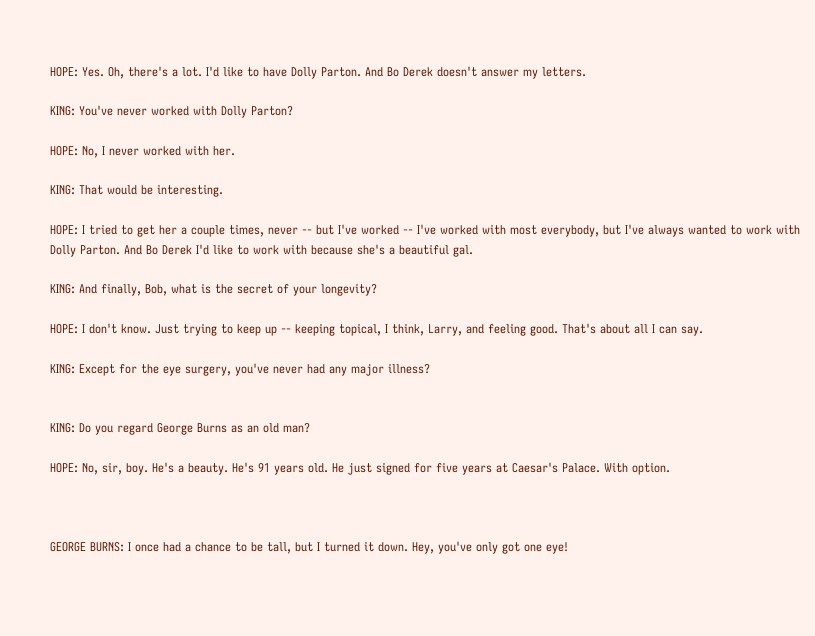HOPE: Yes. Oh, there's a lot. I'd like to have Dolly Parton. And Bo Derek doesn't answer my letters.

KING: You've never worked with Dolly Parton?

HOPE: No, I never worked with her.

KING: That would be interesting.

HOPE: I tried to get her a couple times, never -- but I've worked -- I've worked with most everybody, but I've always wanted to work with Dolly Parton. And Bo Derek I'd like to work with because she's a beautiful gal.

KING: And finally, Bob, what is the secret of your longevity?

HOPE: I don't know. Just trying to keep up -- keeping topical, I think, Larry, and feeling good. That's about all I can say.

KING: Except for the eye surgery, you've never had any major illness?


KING: Do you regard George Burns as an old man?

HOPE: No, sir, boy. He's a beauty. He's 91 years old. He just signed for five years at Caesar's Palace. With option.



GEORGE BURNS: I once had a chance to be tall, but I turned it down. Hey, you've only got one eye!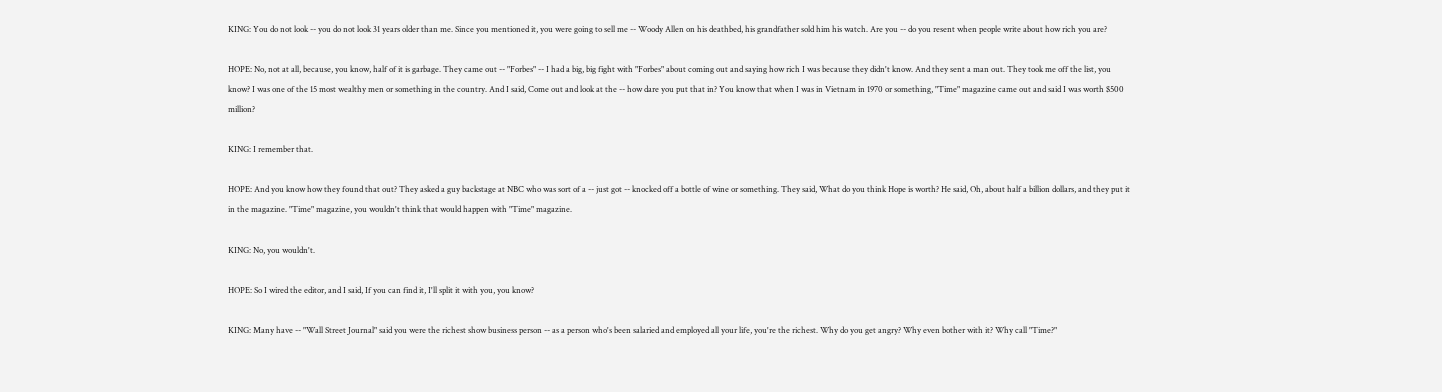KING: You do not look -- you do not look 31 years older than me. Since you mentioned it, you were going to sell me -- Woody Allen on his deathbed, his grandfather sold him his watch. Are you -- do you resent when people write about how rich you are?

HOPE: No, not at all, because, you know, half of it is garbage. They came out -- "Forbes" -- I had a big, big fight with "Forbes" about coming out and saying how rich I was because they didn't know. And they sent a man out. They took me off the list, you know? I was one of the 15 most wealthy men or something in the country. And I said, Come out and look at the -- how dare you put that in? You know that when I was in Vietnam in 1970 or something, "Time" magazine came out and said I was worth $500 million?

KING: I remember that.

HOPE: And you know how they found that out? They asked a guy backstage at NBC who was sort of a -- just got -- knocked off a bottle of wine or something. They said, What do you think Hope is worth? He said, Oh, about half a billion dollars, and they put it in the magazine. "Time" magazine, you wouldn't think that would happen with "Time" magazine.

KING: No, you wouldn't.

HOPE: So I wired the editor, and I said, If you can find it, I'll split it with you, you know?

KING: Many have -- "Wall Street Journal" said you were the richest show business person -- as a person who's been salaried and employed all your life, you're the richest. Why do you get angry? Why even bother with it? Why call "Time?"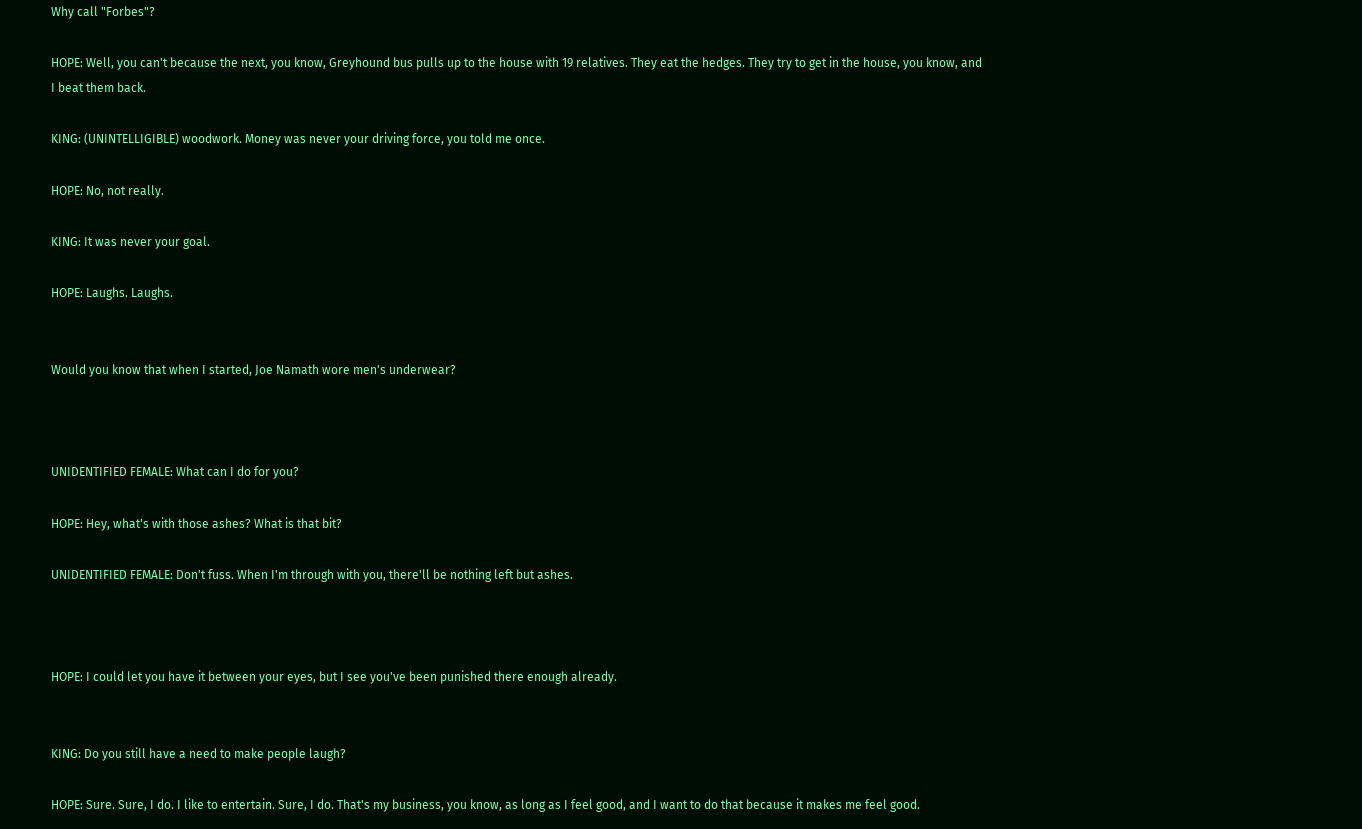Why call "Forbes"?

HOPE: Well, you can't because the next, you know, Greyhound bus pulls up to the house with 19 relatives. They eat the hedges. They try to get in the house, you know, and I beat them back.

KING: (UNINTELLIGIBLE) woodwork. Money was never your driving force, you told me once.

HOPE: No, not really.

KING: It was never your goal.

HOPE: Laughs. Laughs.


Would you know that when I started, Joe Namath wore men's underwear?



UNIDENTIFIED FEMALE: What can I do for you?

HOPE: Hey, what's with those ashes? What is that bit?

UNIDENTIFIED FEMALE: Don't fuss. When I'm through with you, there'll be nothing left but ashes.



HOPE: I could let you have it between your eyes, but I see you've been punished there enough already.


KING: Do you still have a need to make people laugh?

HOPE: Sure. Sure, I do. I like to entertain. Sure, I do. That's my business, you know, as long as I feel good, and I want to do that because it makes me feel good.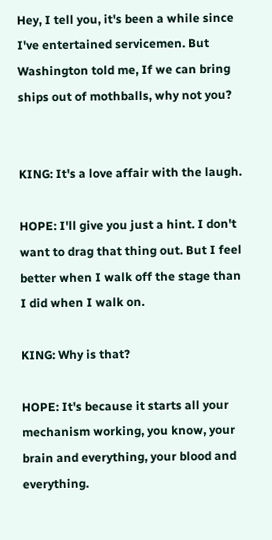Hey, I tell you, it's been a while since I've entertained servicemen. But Washington told me, If we can bring ships out of mothballs, why not you?


KING: It's a love affair with the laugh.

HOPE: I'll give you just a hint. I don't want to drag that thing out. But I feel better when I walk off the stage than I did when I walk on.

KING: Why is that?

HOPE: It's because it starts all your mechanism working, you know, your brain and everything, your blood and everything.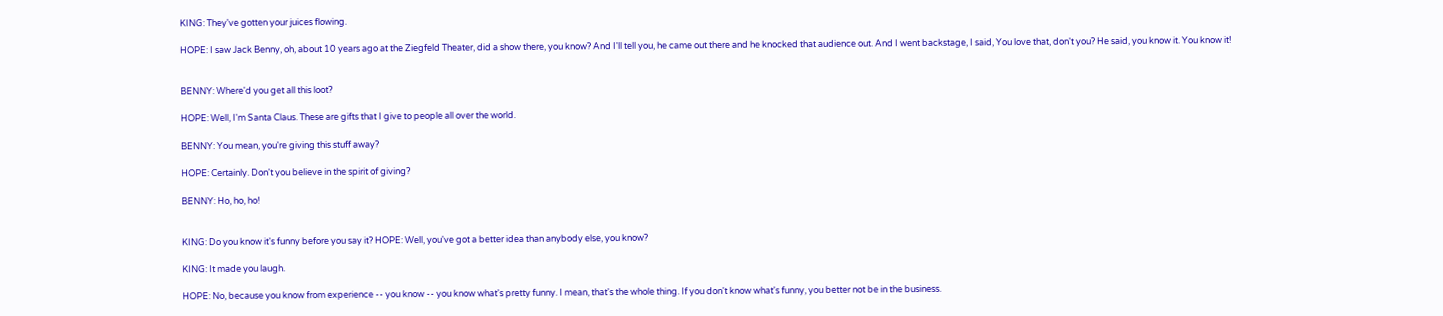KING: They've gotten your juices flowing.

HOPE: I saw Jack Benny, oh, about 10 years ago at the Ziegfeld Theater, did a show there, you know? And I'll tell you, he came out there and he knocked that audience out. And I went backstage, I said, You love that, don't you? He said, you know it. You know it!


BENNY: Where'd you get all this loot?

HOPE: Well, I'm Santa Claus. These are gifts that I give to people all over the world.

BENNY: You mean, you're giving this stuff away?

HOPE: Certainly. Don't you believe in the spirit of giving?

BENNY: Ho, ho, ho!


KING: Do you know it's funny before you say it? HOPE: Well, you've got a better idea than anybody else, you know?

KING: It made you laugh.

HOPE: No, because you know from experience -- you know -- you know what's pretty funny. I mean, that's the whole thing. If you don't know what's funny, you better not be in the business.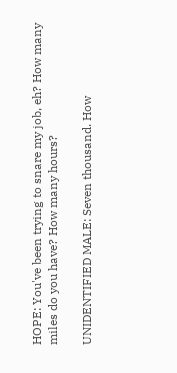HOPE: You've been trying to snare my job, eh? How many miles do you have? How many hours?

UNIDENTIFIED MALE: Seven thousand. How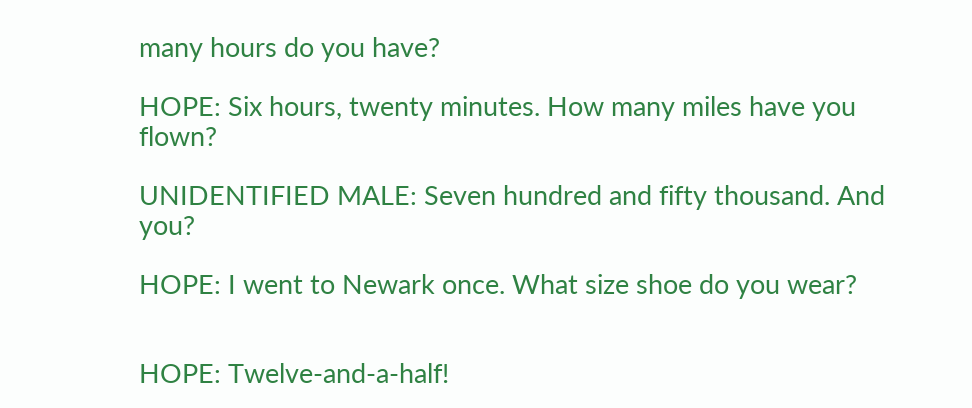many hours do you have?

HOPE: Six hours, twenty minutes. How many miles have you flown?

UNIDENTIFIED MALE: Seven hundred and fifty thousand. And you?

HOPE: I went to Newark once. What size shoe do you wear?


HOPE: Twelve-and-a-half!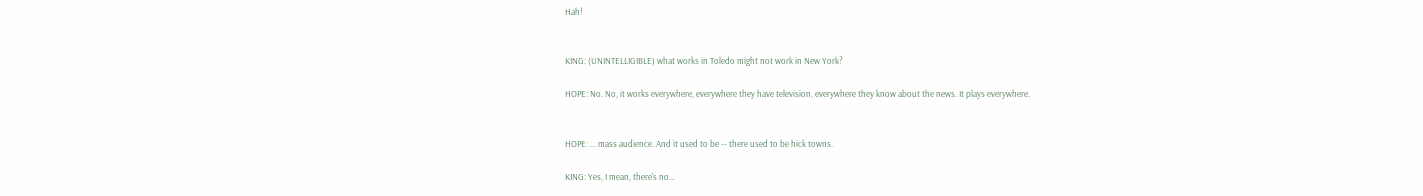Hah!


KING: (UNINTELLIGIBLE) what works in Toledo might not work in New York?

HOPE: No. No, it works everywhere, everywhere they have television, everywhere they know about the news. It plays everywhere.


HOPE: ... mass audience. And it used to be -- there used to be hick towns.

KING: Yes, I mean, there's no...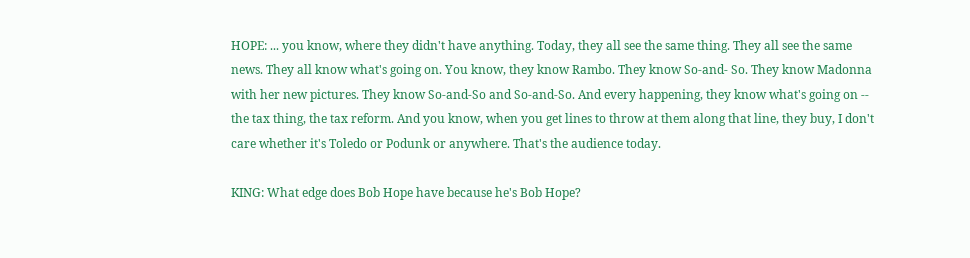HOPE: ... you know, where they didn't have anything. Today, they all see the same thing. They all see the same news. They all know what's going on. You know, they know Rambo. They know So-and- So. They know Madonna with her new pictures. They know So-and-So and So-and-So. And every happening, they know what's going on -- the tax thing, the tax reform. And you know, when you get lines to throw at them along that line, they buy, I don't care whether it's Toledo or Podunk or anywhere. That's the audience today.

KING: What edge does Bob Hope have because he's Bob Hope?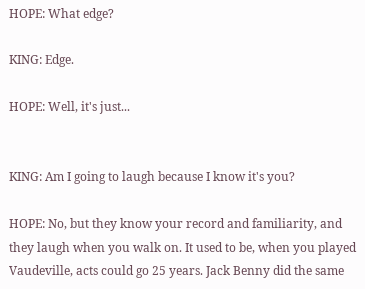HOPE: What edge?

KING: Edge.

HOPE: Well, it's just...


KING: Am I going to laugh because I know it's you?

HOPE: No, but they know your record and familiarity, and they laugh when you walk on. It used to be, when you played Vaudeville, acts could go 25 years. Jack Benny did the same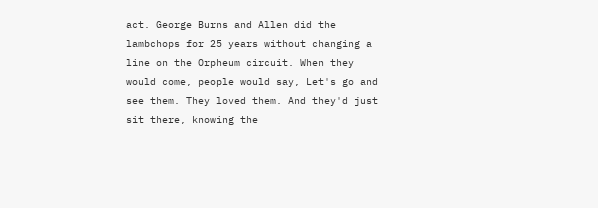act. George Burns and Allen did the lambchops for 25 years without changing a line on the Orpheum circuit. When they would come, people would say, Let's go and see them. They loved them. And they'd just sit there, knowing the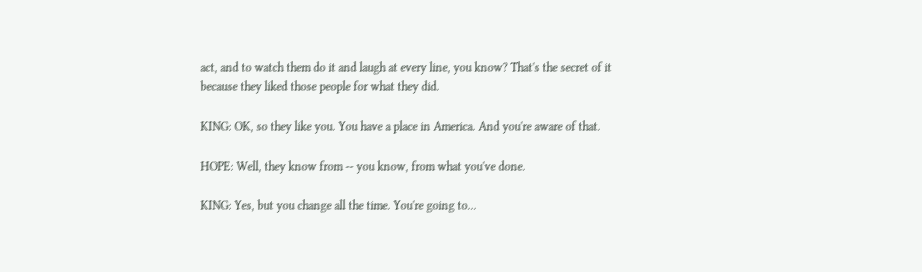act, and to watch them do it and laugh at every line, you know? That's the secret of it because they liked those people for what they did.

KING: OK, so they like you. You have a place in America. And you're aware of that.

HOPE: Well, they know from -- you know, from what you've done.

KING: Yes, but you change all the time. You're going to...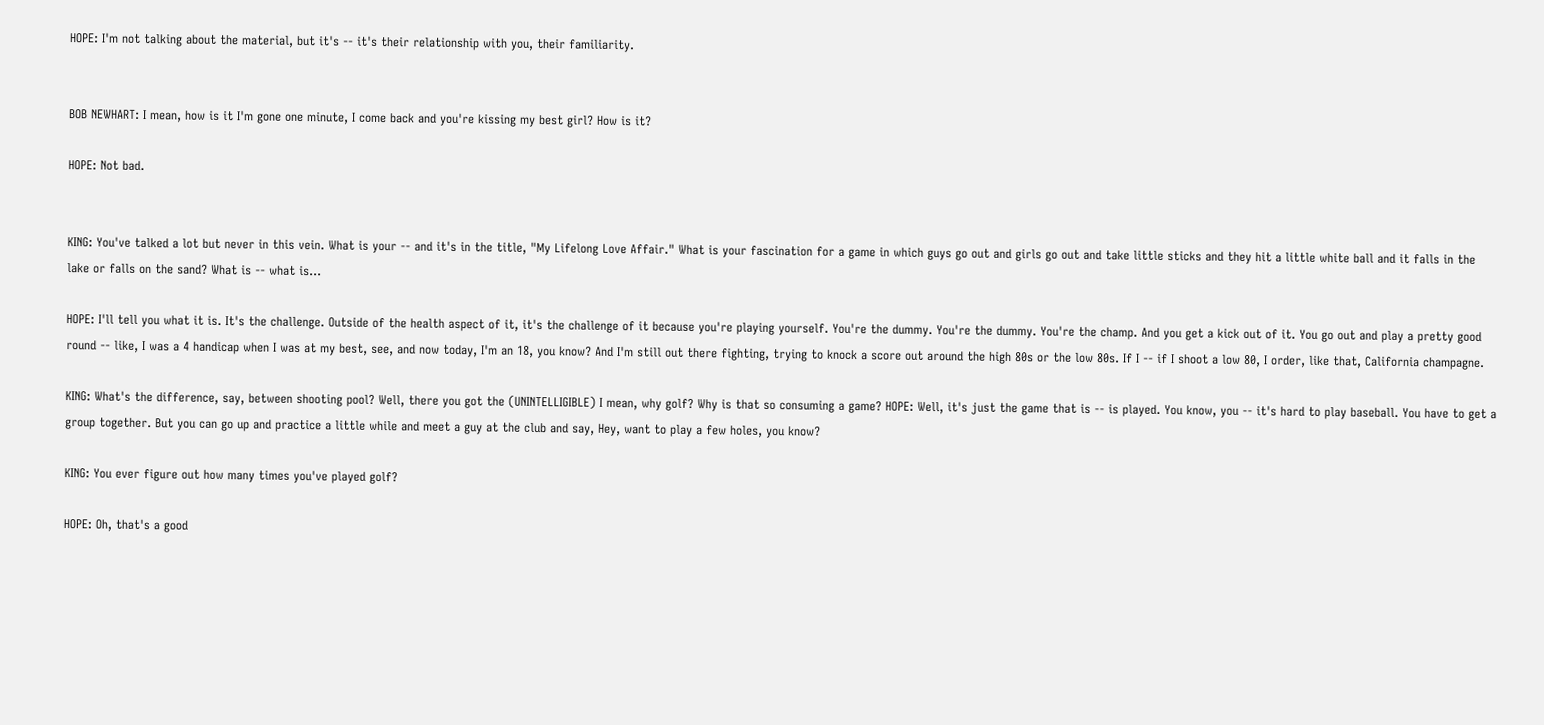HOPE: I'm not talking about the material, but it's -- it's their relationship with you, their familiarity.


BOB NEWHART: I mean, how is it I'm gone one minute, I come back and you're kissing my best girl? How is it?

HOPE: Not bad.


KING: You've talked a lot but never in this vein. What is your -- and it's in the title, "My Lifelong Love Affair." What is your fascination for a game in which guys go out and girls go out and take little sticks and they hit a little white ball and it falls in the lake or falls on the sand? What is -- what is...

HOPE: I'll tell you what it is. It's the challenge. Outside of the health aspect of it, it's the challenge of it because you're playing yourself. You're the dummy. You're the dummy. You're the champ. And you get a kick out of it. You go out and play a pretty good round -- like, I was a 4 handicap when I was at my best, see, and now today, I'm an 18, you know? And I'm still out there fighting, trying to knock a score out around the high 80s or the low 80s. If I -- if I shoot a low 80, I order, like that, California champagne.

KING: What's the difference, say, between shooting pool? Well, there you got the (UNINTELLIGIBLE) I mean, why golf? Why is that so consuming a game? HOPE: Well, it's just the game that is -- is played. You know, you -- it's hard to play baseball. You have to get a group together. But you can go up and practice a little while and meet a guy at the club and say, Hey, want to play a few holes, you know?

KING: You ever figure out how many times you've played golf?

HOPE: Oh, that's a good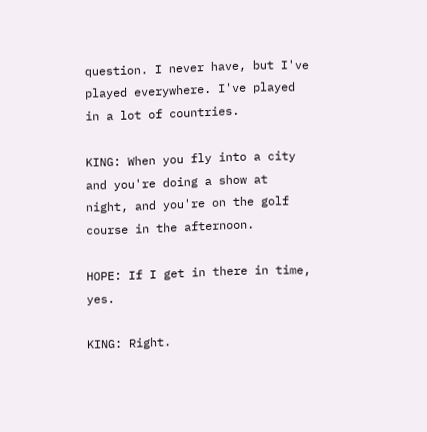question. I never have, but I've played everywhere. I've played in a lot of countries.

KING: When you fly into a city and you're doing a show at night, and you're on the golf course in the afternoon.

HOPE: If I get in there in time, yes.

KING: Right.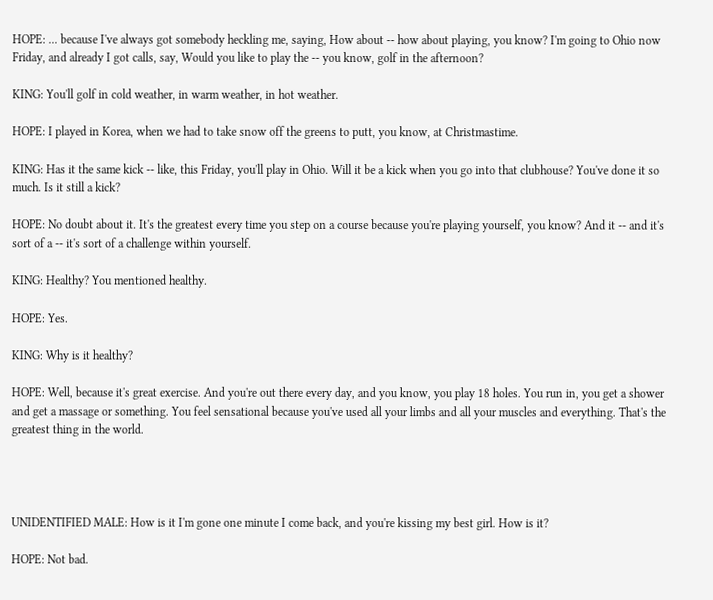HOPE: ... because I've always got somebody heckling me, saying, How about -- how about playing, you know? I'm going to Ohio now Friday, and already I got calls, say, Would you like to play the -- you know, golf in the afternoon?

KING: You'll golf in cold weather, in warm weather, in hot weather.

HOPE: I played in Korea, when we had to take snow off the greens to putt, you know, at Christmastime.

KING: Has it the same kick -- like, this Friday, you'll play in Ohio. Will it be a kick when you go into that clubhouse? You've done it so much. Is it still a kick?

HOPE: No doubt about it. It's the greatest every time you step on a course because you're playing yourself, you know? And it -- and it's sort of a -- it's sort of a challenge within yourself.

KING: Healthy? You mentioned healthy.

HOPE: Yes.

KING: Why is it healthy?

HOPE: Well, because it's great exercise. And you're out there every day, and you know, you play 18 holes. You run in, you get a shower and get a massage or something. You feel sensational because you've used all your limbs and all your muscles and everything. That's the greatest thing in the world.




UNIDENTIFIED MALE: How is it I'm gone one minute I come back, and you're kissing my best girl. How is it?

HOPE: Not bad.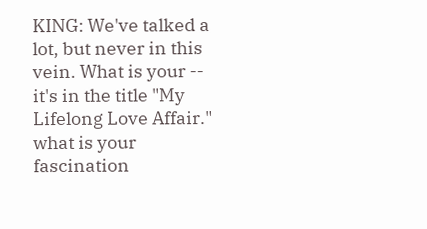KING: We've talked a lot, but never in this vein. What is your -- it's in the title "My Lifelong Love Affair." what is your fascination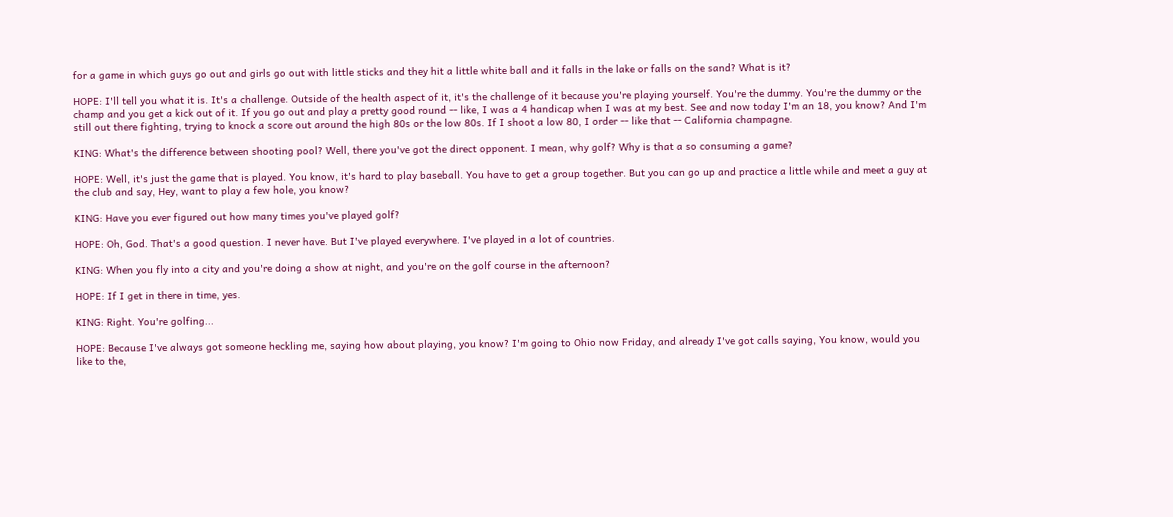for a game in which guys go out and girls go out with little sticks and they hit a little white ball and it falls in the lake or falls on the sand? What is it?

HOPE: I'll tell you what it is. It's a challenge. Outside of the health aspect of it, it's the challenge of it because you're playing yourself. You're the dummy. You're the dummy or the champ and you get a kick out of it. If you go out and play a pretty good round -- like, I was a 4 handicap when I was at my best. See and now today I'm an 18, you know? And I'm still out there fighting, trying to knock a score out around the high 80s or the low 80s. If I shoot a low 80, I order -- like that -- California champagne.

KING: What's the difference between shooting pool? Well, there you've got the direct opponent. I mean, why golf? Why is that a so consuming a game?

HOPE: Well, it's just the game that is played. You know, it's hard to play baseball. You have to get a group together. But you can go up and practice a little while and meet a guy at the club and say, Hey, want to play a few hole, you know?

KING: Have you ever figured out how many times you've played golf?

HOPE: Oh, God. That's a good question. I never have. But I've played everywhere. I've played in a lot of countries.

KING: When you fly into a city and you're doing a show at night, and you're on the golf course in the afternoon?

HOPE: If I get in there in time, yes.

KING: Right. You're golfing...

HOPE: Because I've always got someone heckling me, saying how about playing, you know? I'm going to Ohio now Friday, and already I've got calls saying, You know, would you like to the,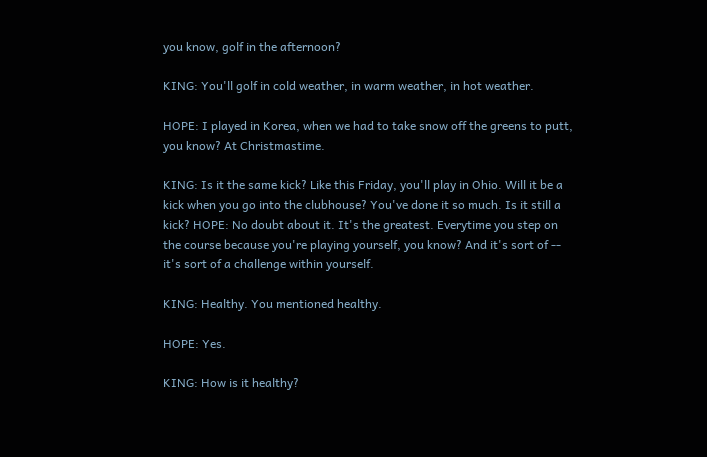you know, golf in the afternoon?

KING: You'll golf in cold weather, in warm weather, in hot weather.

HOPE: I played in Korea, when we had to take snow off the greens to putt, you know? At Christmastime.

KING: Is it the same kick? Like this Friday, you'll play in Ohio. Will it be a kick when you go into the clubhouse? You've done it so much. Is it still a kick? HOPE: No doubt about it. It's the greatest. Everytime you step on the course because you're playing yourself, you know? And it's sort of -- it's sort of a challenge within yourself.

KING: Healthy. You mentioned healthy.

HOPE: Yes.

KING: How is it healthy?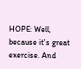HOPE: Well, because it's great exercise. And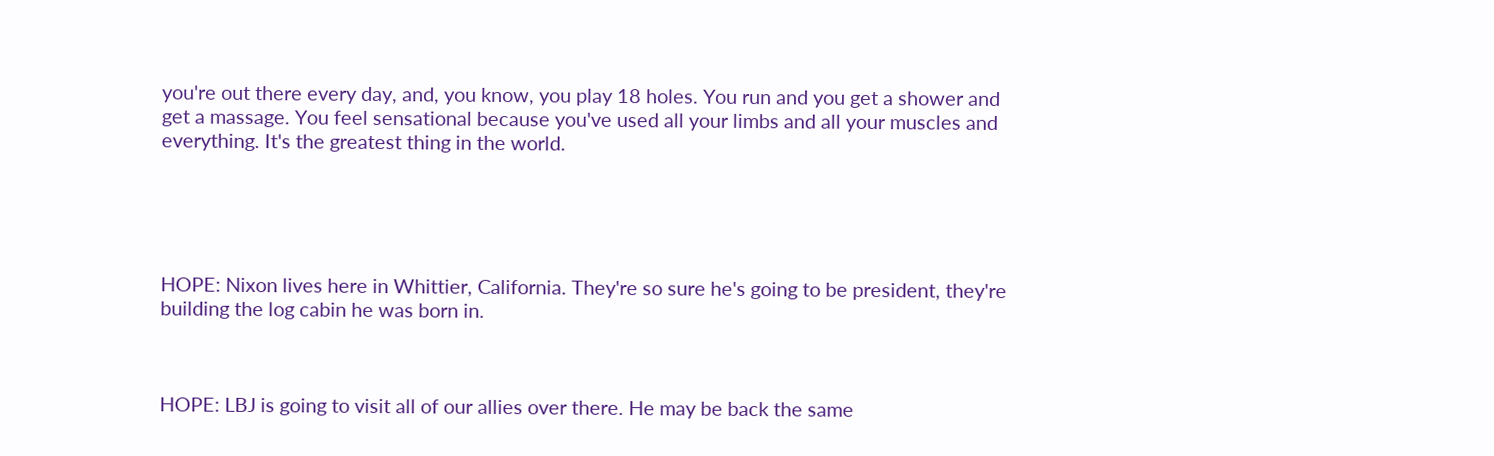you're out there every day, and, you know, you play 18 holes. You run and you get a shower and get a massage. You feel sensational because you've used all your limbs and all your muscles and everything. It's the greatest thing in the world.





HOPE: Nixon lives here in Whittier, California. They're so sure he's going to be president, they're building the log cabin he was born in.



HOPE: LBJ is going to visit all of our allies over there. He may be back the same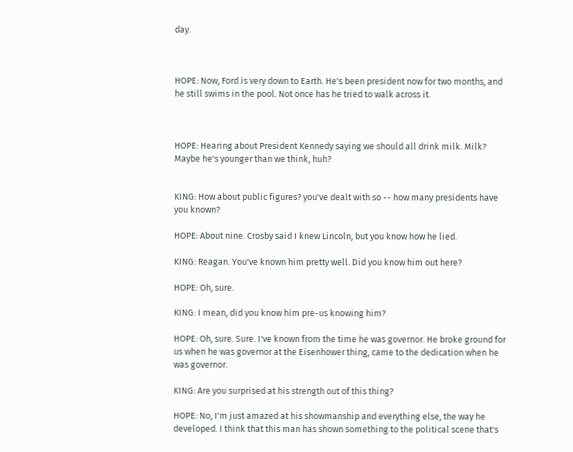day.



HOPE: Now, Ford is very down to Earth. He's been president now for two months, and he still swims in the pool. Not once has he tried to walk across it.



HOPE: Hearing about President Kennedy saying we should all drink milk. Milk? Maybe he's younger than we think, huh?


KING: How about public figures? you've dealt with so -- how many presidents have you known?

HOPE: About nine. Crosby said I knew Lincoln, but you know how he lied.

KING: Reagan. You've known him pretty well. Did you know him out here?

HOPE: Oh, sure.

KING: I mean, did you know him pre-us knowing him?

HOPE: Oh, sure. Sure. I've known from the time he was governor. He broke ground for us when he was governor at the Eisenhower thing, came to the dedication when he was governor.

KING: Are you surprised at his strength out of this thing?

HOPE: No, I'm just amazed at his showmanship and everything else, the way he developed. I think that this man has shown something to the political scene that's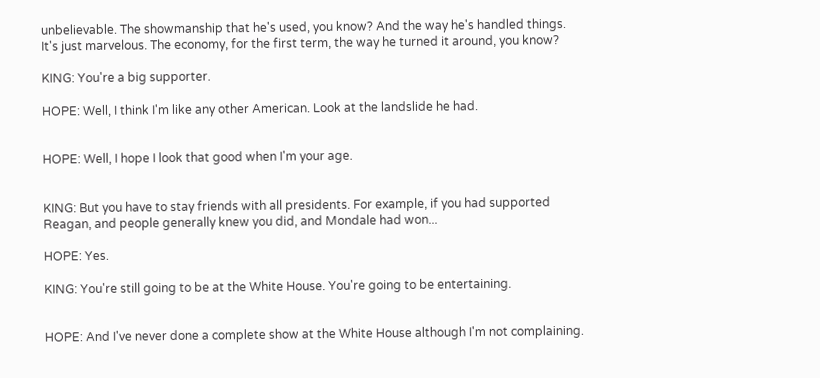unbelievable. The showmanship that he's used, you know? And the way he's handled things. It's just marvelous. The economy, for the first term, the way he turned it around, you know?

KING: You're a big supporter.

HOPE: Well, I think I'm like any other American. Look at the landslide he had.


HOPE: Well, I hope I look that good when I'm your age.


KING: But you have to stay friends with all presidents. For example, if you had supported Reagan, and people generally knew you did, and Mondale had won...

HOPE: Yes.

KING: You're still going to be at the White House. You're going to be entertaining.


HOPE: And I've never done a complete show at the White House although I'm not complaining.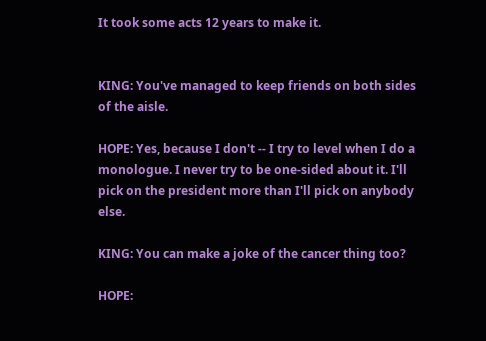It took some acts 12 years to make it.


KING: You've managed to keep friends on both sides of the aisle.

HOPE: Yes, because I don't -- I try to level when I do a monologue. I never try to be one-sided about it. I'll pick on the president more than I'll pick on anybody else.

KING: You can make a joke of the cancer thing too?

HOPE: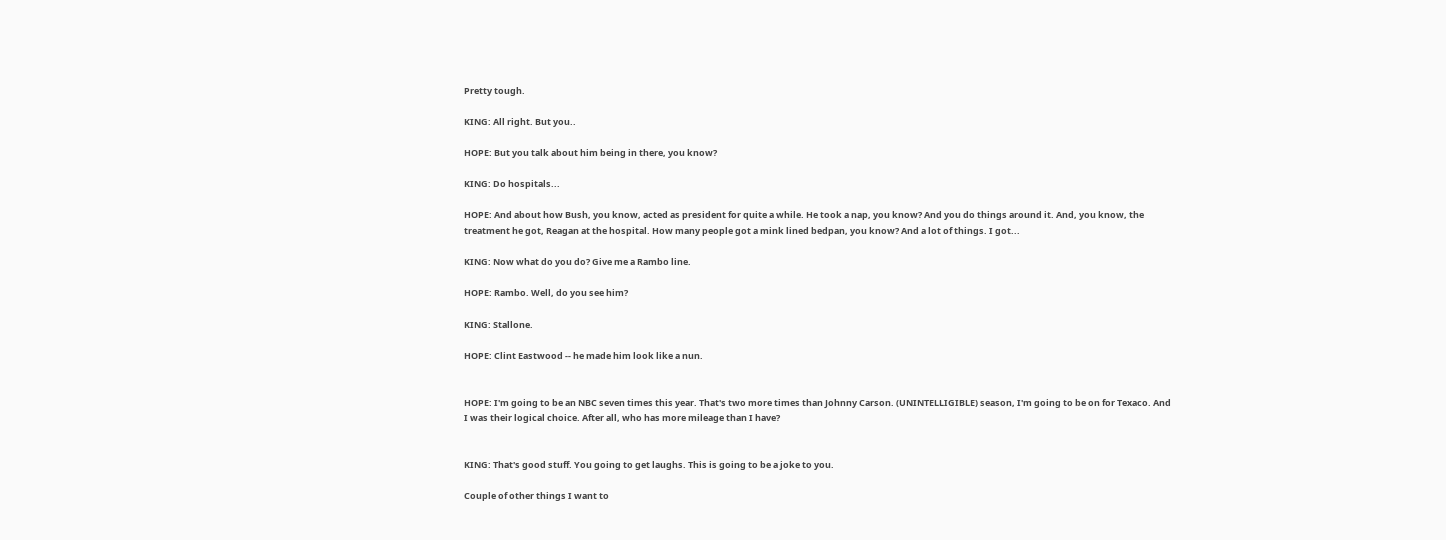Pretty tough.

KING: All right. But you..

HOPE: But you talk about him being in there, you know?

KING: Do hospitals...

HOPE: And about how Bush, you know, acted as president for quite a while. He took a nap, you know? And you do things around it. And, you know, the treatment he got, Reagan at the hospital. How many people got a mink lined bedpan, you know? And a lot of things. I got...

KING: Now what do you do? Give me a Rambo line.

HOPE: Rambo. Well, do you see him?

KING: Stallone.

HOPE: Clint Eastwood -- he made him look like a nun.


HOPE: I'm going to be an NBC seven times this year. That's two more times than Johnny Carson. (UNINTELLIGIBLE) season, I'm going to be on for Texaco. And I was their logical choice. After all, who has more mileage than I have?


KING: That's good stuff. You going to get laughs. This is going to be a joke to you.

Couple of other things I want to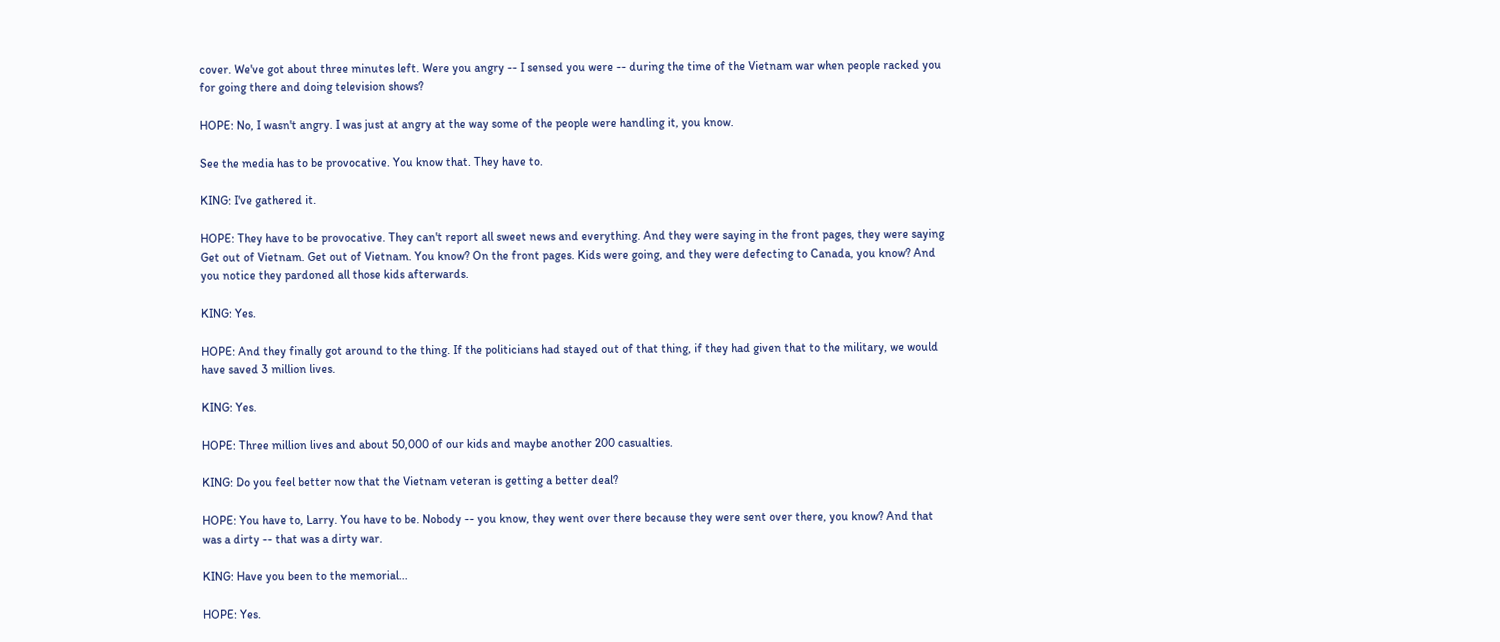cover. We've got about three minutes left. Were you angry -- I sensed you were -- during the time of the Vietnam war when people racked you for going there and doing television shows?

HOPE: No, I wasn't angry. I was just at angry at the way some of the people were handling it, you know.

See the media has to be provocative. You know that. They have to.

KING: I've gathered it.

HOPE: They have to be provocative. They can't report all sweet news and everything. And they were saying in the front pages, they were saying Get out of Vietnam. Get out of Vietnam. You know? On the front pages. Kids were going, and they were defecting to Canada, you know? And you notice they pardoned all those kids afterwards.

KING: Yes.

HOPE: And they finally got around to the thing. If the politicians had stayed out of that thing, if they had given that to the military, we would have saved 3 million lives.

KING: Yes.

HOPE: Three million lives and about 50,000 of our kids and maybe another 200 casualties.

KING: Do you feel better now that the Vietnam veteran is getting a better deal?

HOPE: You have to, Larry. You have to be. Nobody -- you know, they went over there because they were sent over there, you know? And that was a dirty -- that was a dirty war.

KING: Have you been to the memorial...

HOPE: Yes.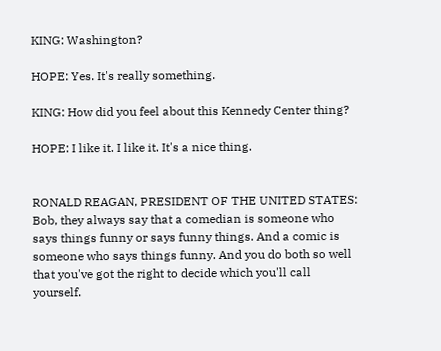KING: Washington?

HOPE: Yes. It's really something.

KING: How did you feel about this Kennedy Center thing?

HOPE: I like it. I like it. It's a nice thing.


RONALD REAGAN, PRESIDENT OF THE UNITED STATES: Bob, they always say that a comedian is someone who says things funny or says funny things. And a comic is someone who says things funny. And you do both so well that you've got the right to decide which you'll call yourself.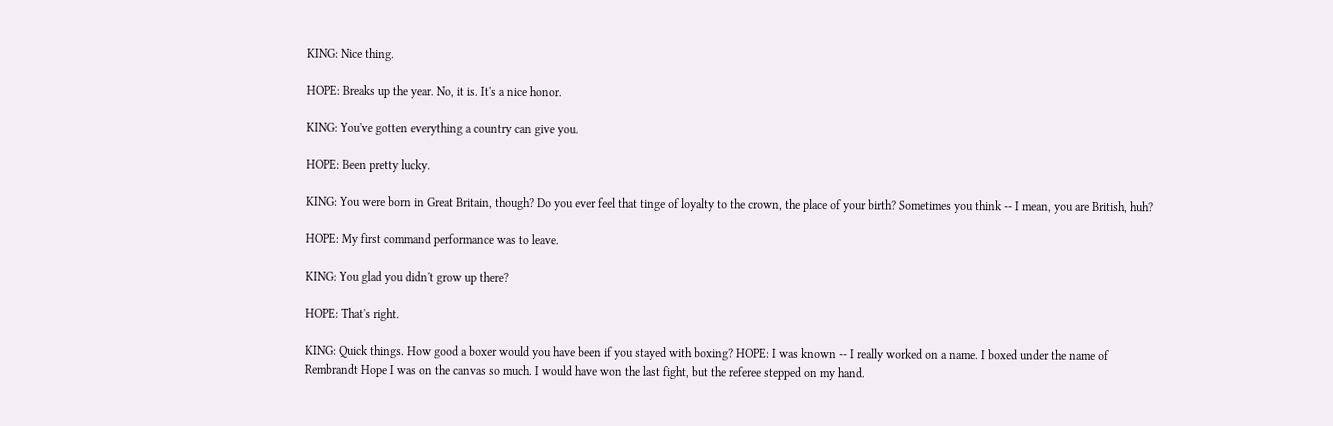KING: Nice thing.

HOPE: Breaks up the year. No, it is. It's a nice honor.

KING: You've gotten everything a country can give you.

HOPE: Been pretty lucky.

KING: You were born in Great Britain, though? Do you ever feel that tinge of loyalty to the crown, the place of your birth? Sometimes you think -- I mean, you are British, huh?

HOPE: My first command performance was to leave.

KING: You glad you didn't grow up there?

HOPE: That's right.

KING: Quick things. How good a boxer would you have been if you stayed with boxing? HOPE: I was known -- I really worked on a name. I boxed under the name of Rembrandt Hope I was on the canvas so much. I would have won the last fight, but the referee stepped on my hand.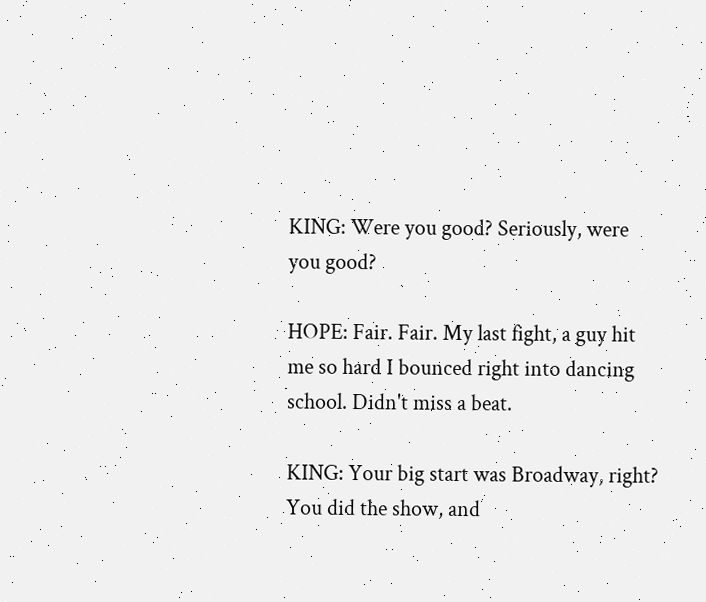KING: Were you good? Seriously, were you good?

HOPE: Fair. Fair. My last fight, a guy hit me so hard I bounced right into dancing school. Didn't miss a beat.

KING: Your big start was Broadway, right? You did the show, and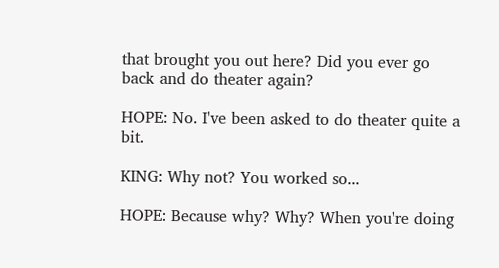that brought you out here? Did you ever go back and do theater again?

HOPE: No. I've been asked to do theater quite a bit.

KING: Why not? You worked so...

HOPE: Because why? Why? When you're doing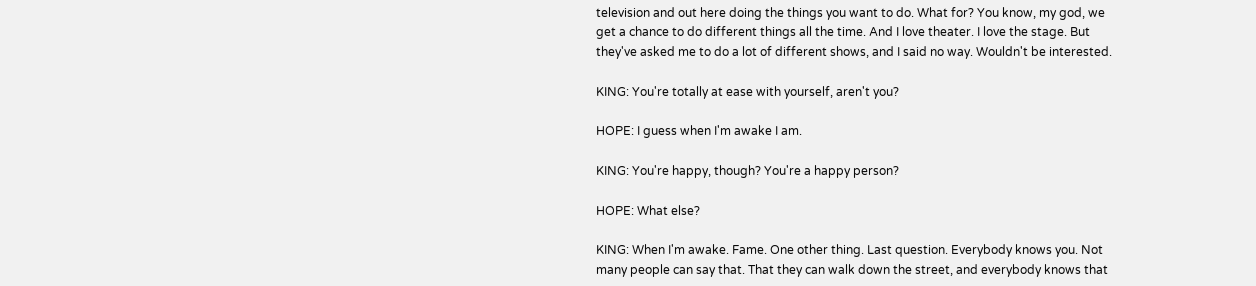television and out here doing the things you want to do. What for? You know, my god, we get a chance to do different things all the time. And I love theater. I love the stage. But they've asked me to do a lot of different shows, and I said no way. Wouldn't be interested.

KING: You're totally at ease with yourself, aren't you?

HOPE: I guess when I'm awake I am.

KING: You're happy, though? You're a happy person?

HOPE: What else?

KING: When I'm awake. Fame. One other thing. Last question. Everybody knows you. Not many people can say that. That they can walk down the street, and everybody knows that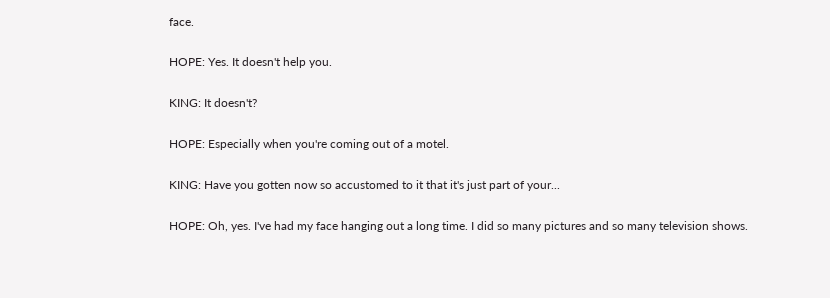face.

HOPE: Yes. It doesn't help you.

KING: It doesn't?

HOPE: Especially when you're coming out of a motel.

KING: Have you gotten now so accustomed to it that it's just part of your...

HOPE: Oh, yes. I've had my face hanging out a long time. I did so many pictures and so many television shows.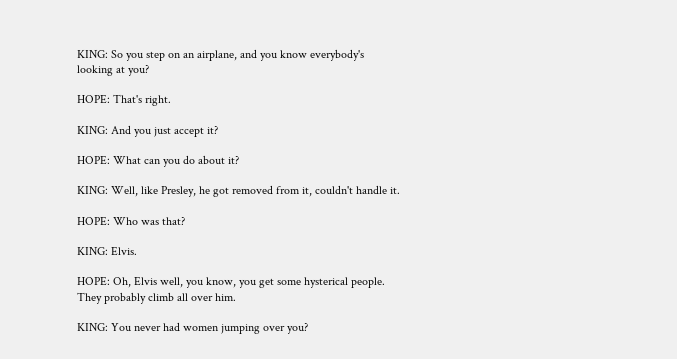KING: So you step on an airplane, and you know everybody's looking at you?

HOPE: That's right.

KING: And you just accept it?

HOPE: What can you do about it?

KING: Well, like Presley, he got removed from it, couldn't handle it.

HOPE: Who was that?

KING: Elvis.

HOPE: Oh, Elvis well, you know, you get some hysterical people. They probably climb all over him.

KING: You never had women jumping over you?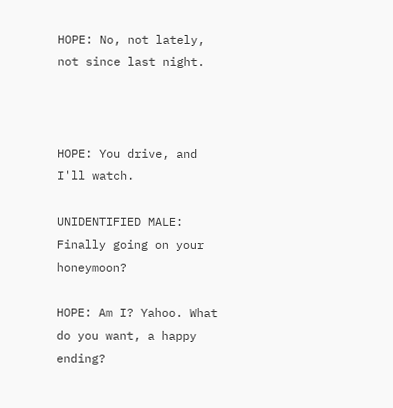HOPE: No, not lately, not since last night.



HOPE: You drive, and I'll watch.

UNIDENTIFIED MALE: Finally going on your honeymoon?

HOPE: Am I? Yahoo. What do you want, a happy ending?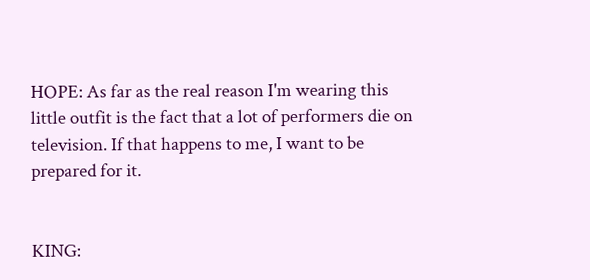HOPE: As far as the real reason I'm wearing this little outfit is the fact that a lot of performers die on television. If that happens to me, I want to be prepared for it.


KING: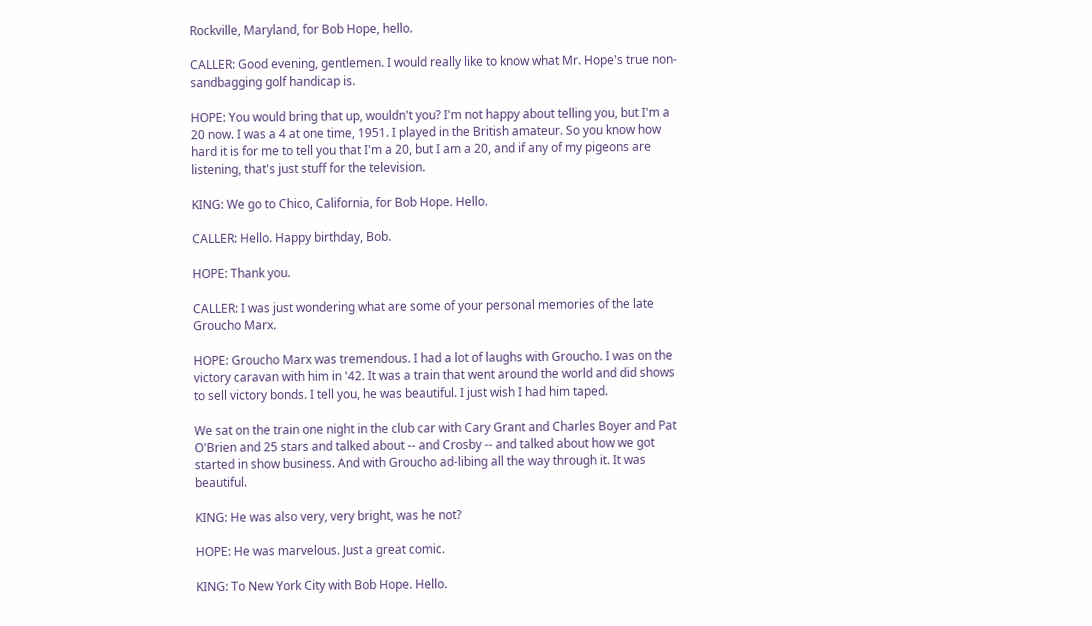Rockville, Maryland, for Bob Hope, hello.

CALLER: Good evening, gentlemen. I would really like to know what Mr. Hope's true non-sandbagging golf handicap is.

HOPE: You would bring that up, wouldn't you? I'm not happy about telling you, but I'm a 20 now. I was a 4 at one time, 1951. I played in the British amateur. So you know how hard it is for me to tell you that I'm a 20, but I am a 20, and if any of my pigeons are listening, that's just stuff for the television.

KING: We go to Chico, California, for Bob Hope. Hello.

CALLER: Hello. Happy birthday, Bob.

HOPE: Thank you.

CALLER: I was just wondering what are some of your personal memories of the late Groucho Marx.

HOPE: Groucho Marx was tremendous. I had a lot of laughs with Groucho. I was on the victory caravan with him in '42. It was a train that went around the world and did shows to sell victory bonds. I tell you, he was beautiful. I just wish I had him taped.

We sat on the train one night in the club car with Cary Grant and Charles Boyer and Pat O'Brien and 25 stars and talked about -- and Crosby -- and talked about how we got started in show business. And with Groucho ad-libing all the way through it. It was beautiful.

KING: He was also very, very bright, was he not?

HOPE: He was marvelous. Just a great comic.

KING: To New York City with Bob Hope. Hello.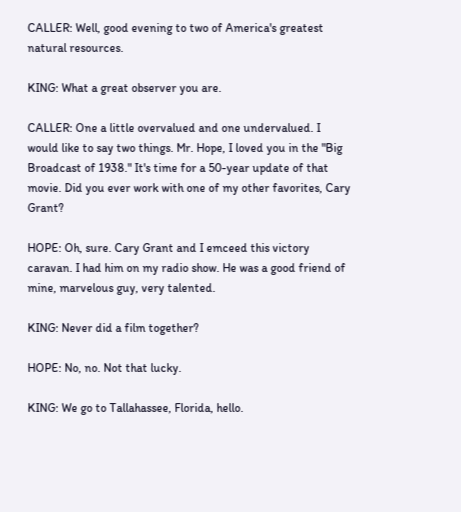CALLER: Well, good evening to two of America's greatest natural resources.

KING: What a great observer you are.

CALLER: One a little overvalued and one undervalued. I would like to say two things. Mr. Hope, I loved you in the "Big Broadcast of 1938." It's time for a 50-year update of that movie. Did you ever work with one of my other favorites, Cary Grant?

HOPE: Oh, sure. Cary Grant and I emceed this victory caravan. I had him on my radio show. He was a good friend of mine, marvelous guy, very talented.

KING: Never did a film together?

HOPE: No, no. Not that lucky.

KING: We go to Tallahassee, Florida, hello.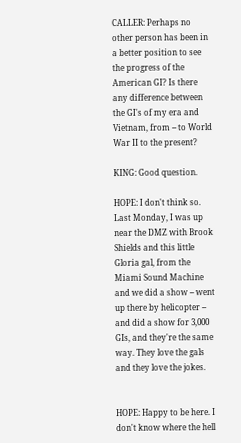CALLER: Perhaps no other person has been in a better position to see the progress of the American GI? Is there any difference between the GI's of my era and Vietnam, from -- to World War II to the present?

KING: Good question.

HOPE: I don't think so. Last Monday, I was up near the DMZ with Brook Shields and this little Gloria gal, from the Miami Sound Machine and we did a show -- went up there by helicopter -- and did a show for 3,000 GIs, and they're the same way. They love the gals and they love the jokes.


HOPE: Happy to be here. I don't know where the hell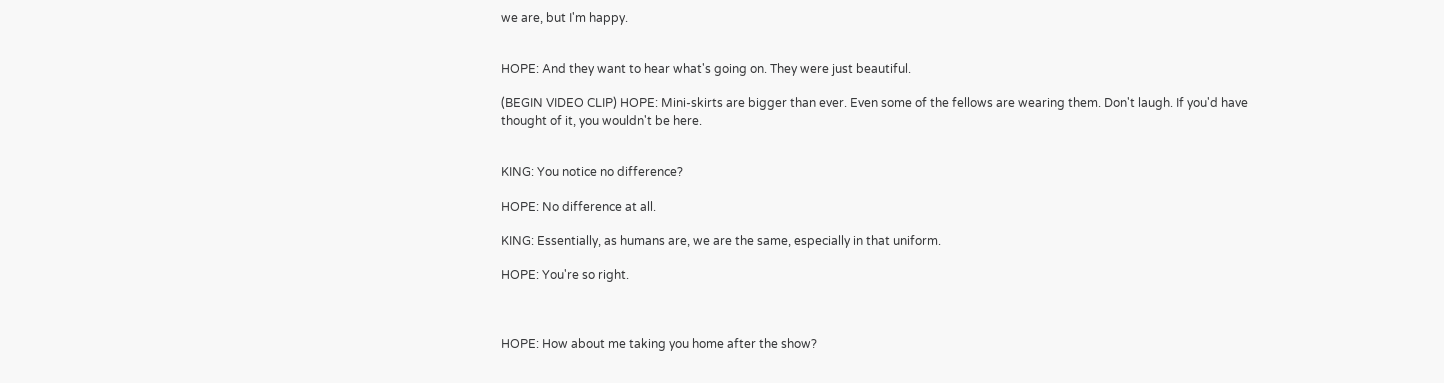we are, but I'm happy.


HOPE: And they want to hear what's going on. They were just beautiful.

(BEGIN VIDEO CLIP) HOPE: Mini-skirts are bigger than ever. Even some of the fellows are wearing them. Don't laugh. If you'd have thought of it, you wouldn't be here.


KING: You notice no difference?

HOPE: No difference at all.

KING: Essentially, as humans are, we are the same, especially in that uniform.

HOPE: You're so right.



HOPE: How about me taking you home after the show?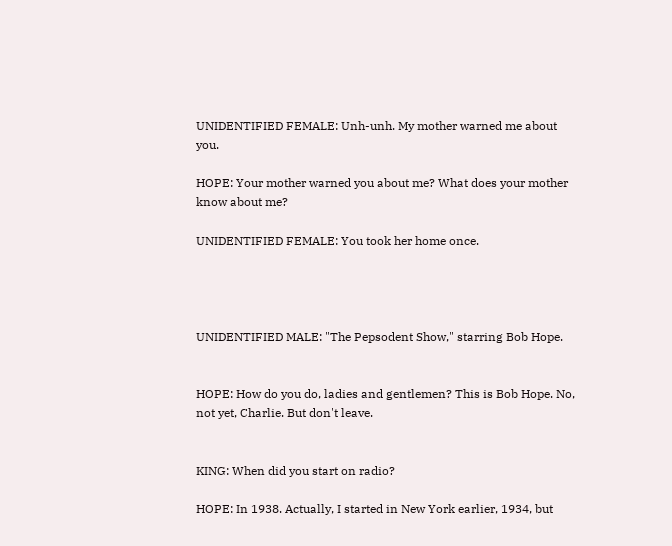UNIDENTIFIED FEMALE: Unh-unh. My mother warned me about you.

HOPE: Your mother warned you about me? What does your mother know about me?

UNIDENTIFIED FEMALE: You took her home once.




UNIDENTIFIED MALE: "The Pepsodent Show," starring Bob Hope.


HOPE: How do you do, ladies and gentlemen? This is Bob Hope. No, not yet, Charlie. But don't leave.


KING: When did you start on radio?

HOPE: In 1938. Actually, I started in New York earlier, 1934, but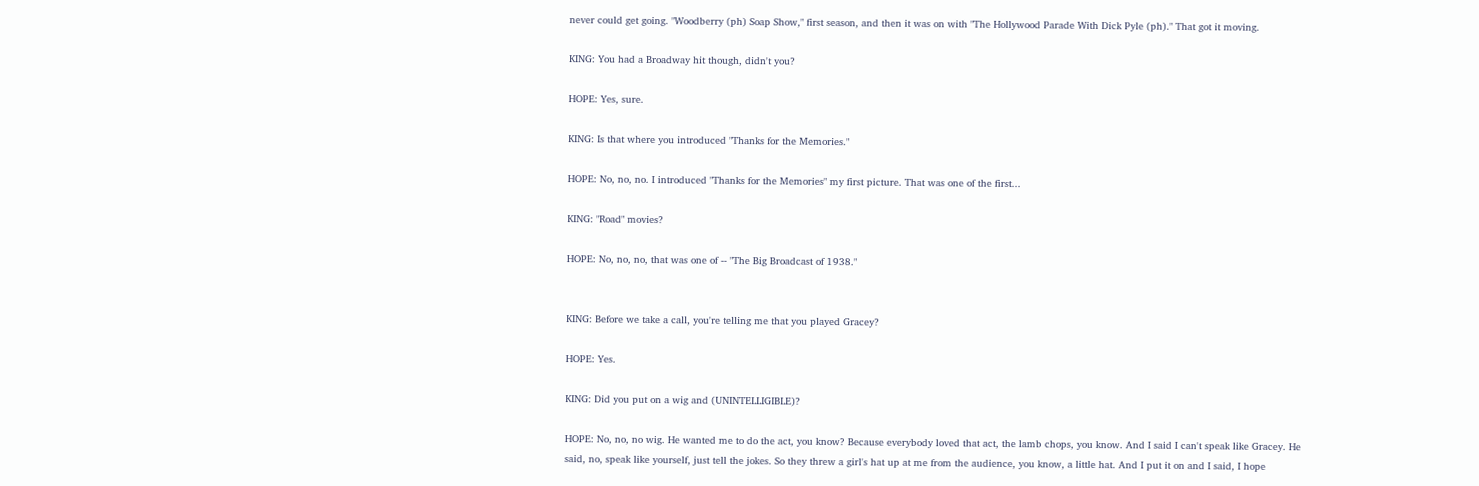never could get going. "Woodberry (ph) Soap Show," first season, and then it was on with "The Hollywood Parade With Dick Pyle (ph)." That got it moving.

KING: You had a Broadway hit though, didn't you?

HOPE: Yes, sure.

KING: Is that where you introduced "Thanks for the Memories."

HOPE: No, no, no. I introduced "Thanks for the Memories" my first picture. That was one of the first...

KING: "Road" movies?

HOPE: No, no, no, that was one of -- "The Big Broadcast of 1938."


KING: Before we take a call, you're telling me that you played Gracey?

HOPE: Yes.

KING: Did you put on a wig and (UNINTELLIGIBLE)?

HOPE: No, no, no wig. He wanted me to do the act, you know? Because everybody loved that act, the lamb chops, you know. And I said I can't speak like Gracey. He said, no, speak like yourself, just tell the jokes. So they threw a girl's hat up at me from the audience, you know, a little hat. And I put it on and I said, I hope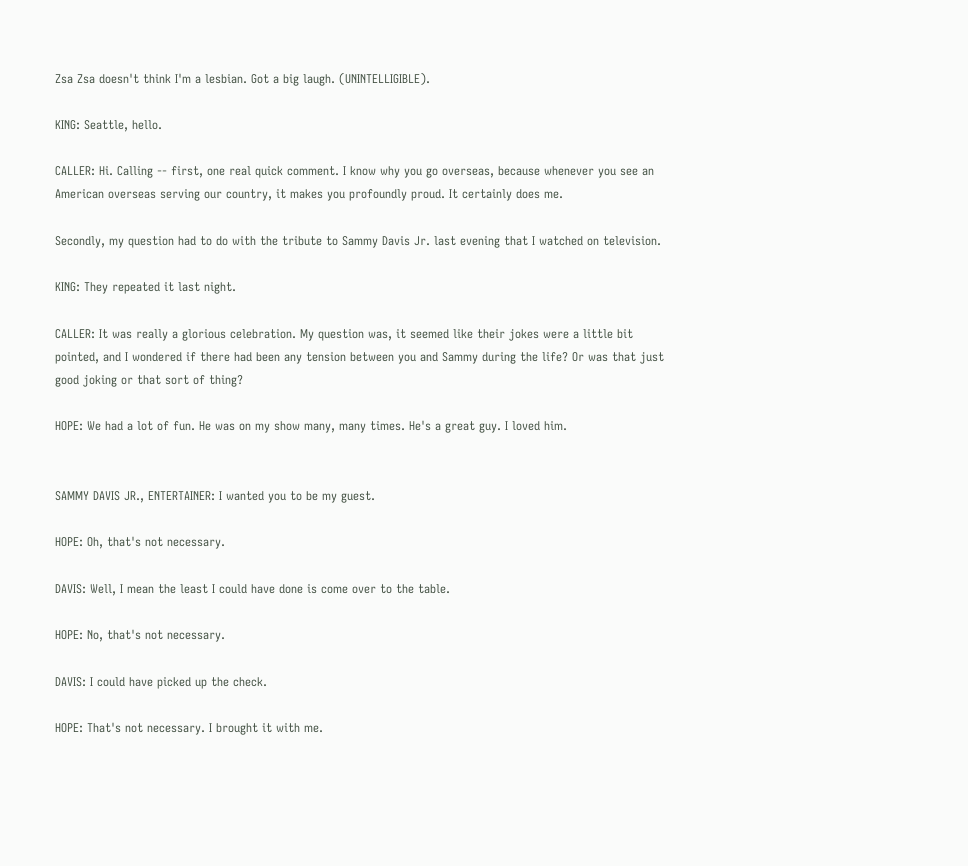Zsa Zsa doesn't think I'm a lesbian. Got a big laugh. (UNINTELLIGIBLE).

KING: Seattle, hello.

CALLER: Hi. Calling -- first, one real quick comment. I know why you go overseas, because whenever you see an American overseas serving our country, it makes you profoundly proud. It certainly does me.

Secondly, my question had to do with the tribute to Sammy Davis Jr. last evening that I watched on television.

KING: They repeated it last night.

CALLER: It was really a glorious celebration. My question was, it seemed like their jokes were a little bit pointed, and I wondered if there had been any tension between you and Sammy during the life? Or was that just good joking or that sort of thing?

HOPE: We had a lot of fun. He was on my show many, many times. He's a great guy. I loved him.


SAMMY DAVIS JR., ENTERTAINER: I wanted you to be my guest.

HOPE: Oh, that's not necessary.

DAVIS: Well, I mean the least I could have done is come over to the table.

HOPE: No, that's not necessary.

DAVIS: I could have picked up the check.

HOPE: That's not necessary. I brought it with me.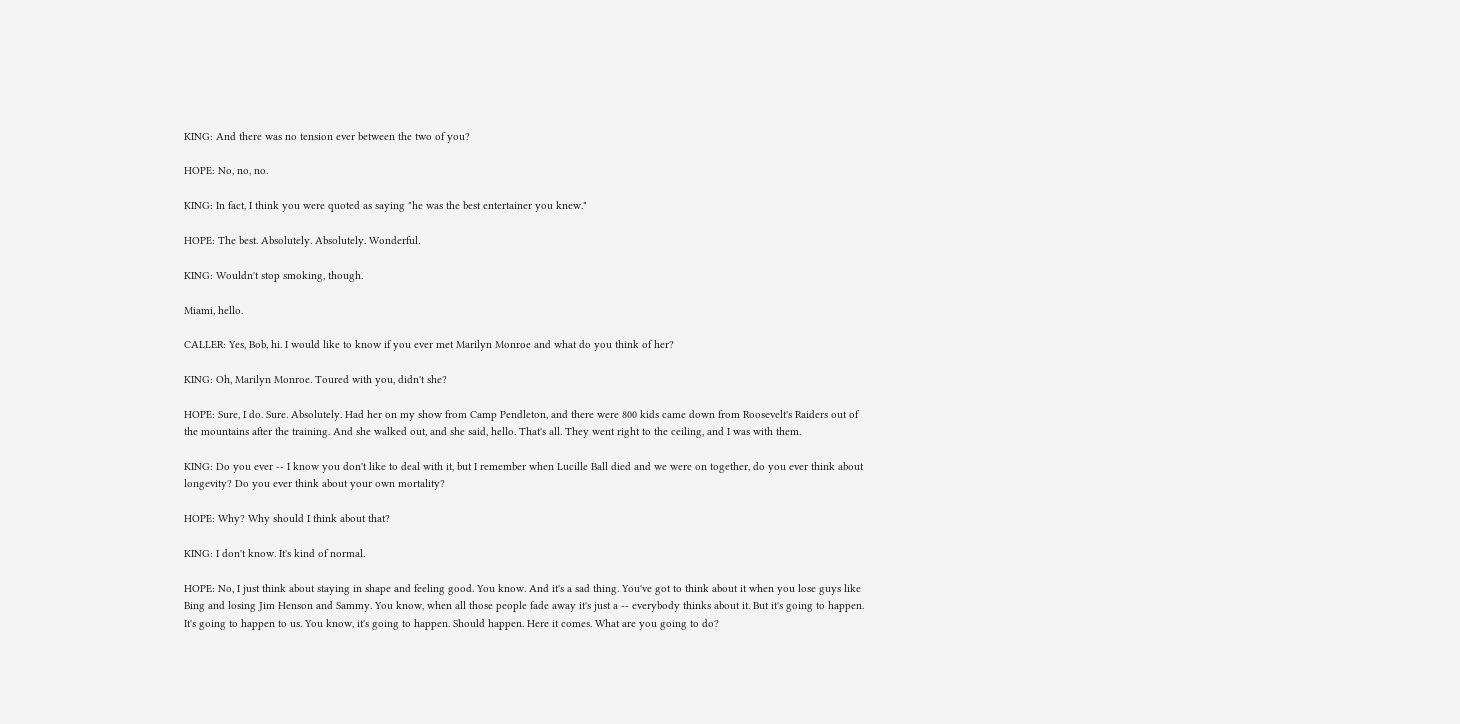KING: And there was no tension ever between the two of you?

HOPE: No, no, no.

KING: In fact, I think you were quoted as saying "he was the best entertainer you knew."

HOPE: The best. Absolutely. Absolutely. Wonderful.

KING: Wouldn't stop smoking, though.

Miami, hello.

CALLER: Yes, Bob, hi. I would like to know if you ever met Marilyn Monroe and what do you think of her?

KING: Oh, Marilyn Monroe. Toured with you, didn't she?

HOPE: Sure, I do. Sure. Absolutely. Had her on my show from Camp Pendleton, and there were 800 kids came down from Roosevelt's Raiders out of the mountains after the training. And she walked out, and she said, hello. That's all. They went right to the ceiling, and I was with them.

KING: Do you ever -- I know you don't like to deal with it, but I remember when Lucille Ball died and we were on together, do you ever think about longevity? Do you ever think about your own mortality?

HOPE: Why? Why should I think about that?

KING: I don't know. It's kind of normal.

HOPE: No, I just think about staying in shape and feeling good. You know. And it's a sad thing. You've got to think about it when you lose guys like Bing and losing Jim Henson and Sammy. You know, when all those people fade away it's just a -- everybody thinks about it. But it's going to happen. It's going to happen to us. You know, it's going to happen. Should happen. Here it comes. What are you going to do?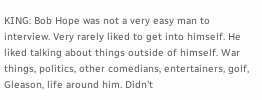KING: Bob Hope was not a very easy man to interview. Very rarely liked to get into himself. He liked talking about things outside of himself. War things, politics, other comedians, entertainers, golf, Gleason, life around him. Didn't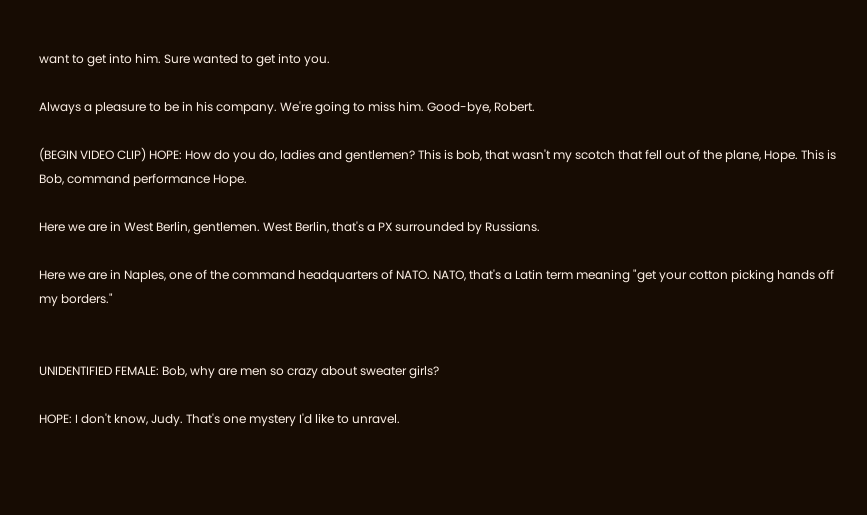want to get into him. Sure wanted to get into you.

Always a pleasure to be in his company. We're going to miss him. Good-bye, Robert.

(BEGIN VIDEO CLIP) HOPE: How do you do, ladies and gentlemen? This is bob, that wasn't my scotch that fell out of the plane, Hope. This is Bob, command performance Hope.

Here we are in West Berlin, gentlemen. West Berlin, that's a PX surrounded by Russians.

Here we are in Naples, one of the command headquarters of NATO. NATO, that's a Latin term meaning "get your cotton picking hands off my borders."


UNIDENTIFIED FEMALE: Bob, why are men so crazy about sweater girls?

HOPE: I don't know, Judy. That's one mystery I'd like to unravel.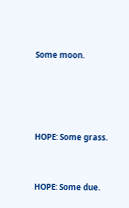Some moon.




HOPE: Some grass.


HOPE: Some due.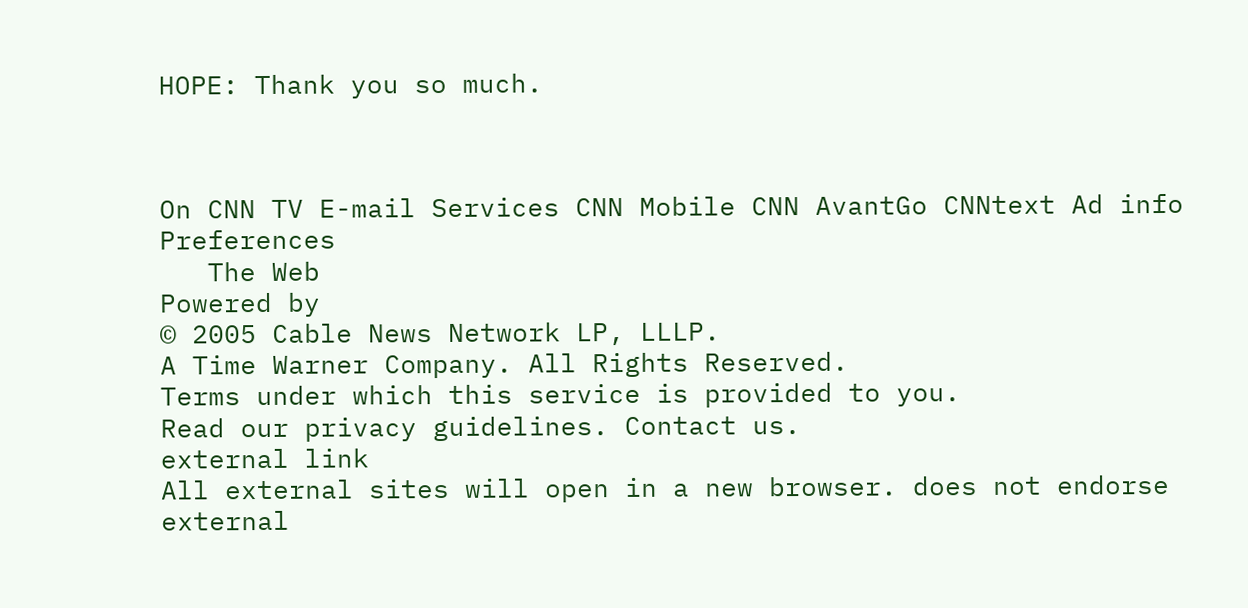HOPE: Thank you so much.



On CNN TV E-mail Services CNN Mobile CNN AvantGo CNNtext Ad info Preferences
   The Web
Powered by
© 2005 Cable News Network LP, LLLP.
A Time Warner Company. All Rights Reserved.
Terms under which this service is provided to you.
Read our privacy guidelines. Contact us.
external link
All external sites will open in a new browser. does not endorse external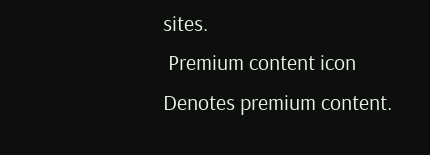sites.
 Premium content icon Denotes premium content.